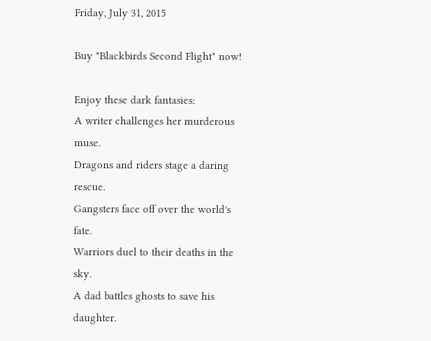Friday, July 31, 2015

Buy "Blackbirds Second Flight" now!

Enjoy these dark fantasies:
A writer challenges her murderous muse.
Dragons and riders stage a daring rescue.
Gangsters face off over the world's fate.
Warriors duel to their deaths in the sky.
A dad battles ghosts to save his daughter.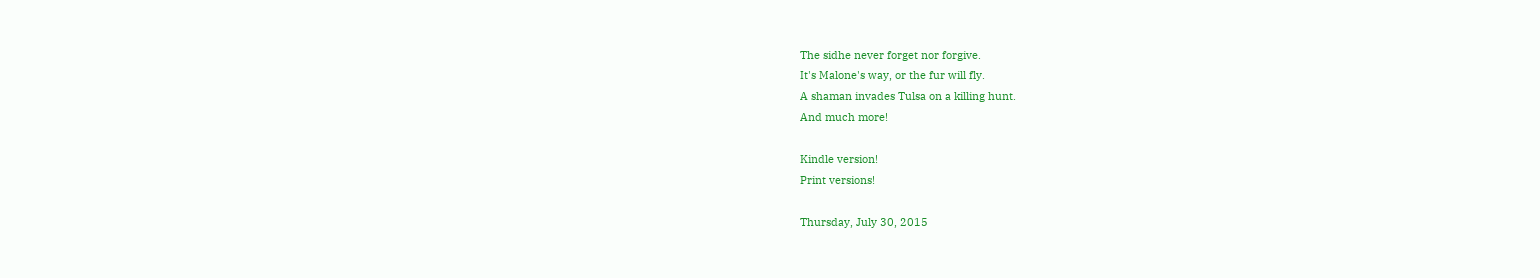The sidhe never forget nor forgive.
It's Malone's way, or the fur will fly.
A shaman invades Tulsa on a killing hunt.
And much more!

Kindle version!
Print versions!

Thursday, July 30, 2015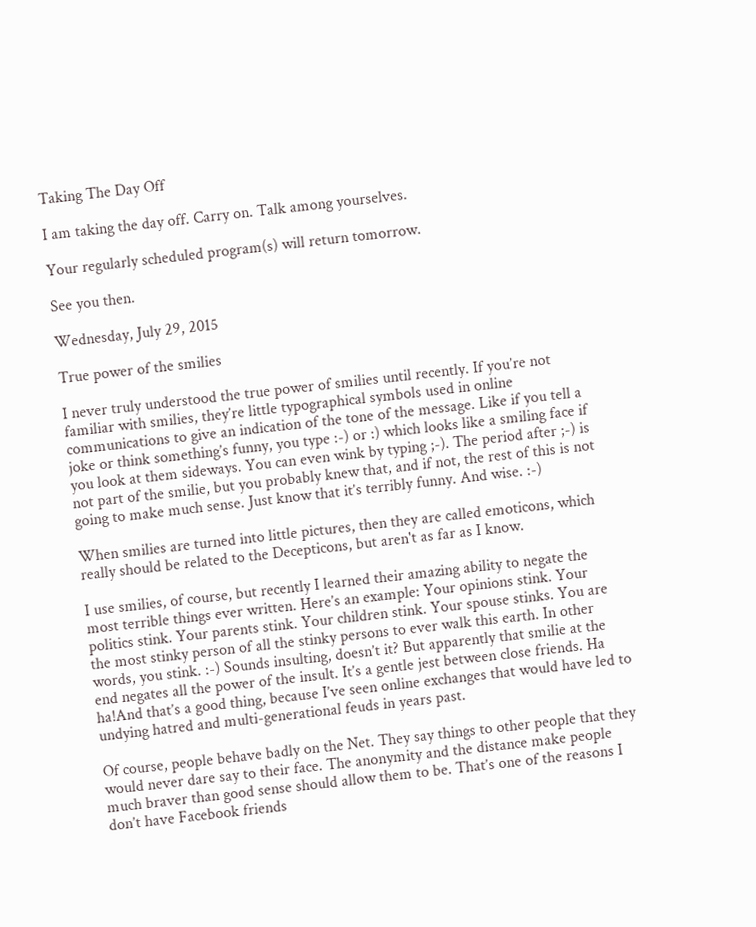Taking The Day Off

I am taking the day off. Carry on. Talk among yourselves.

Your regularly scheduled program(s) will return tomorrow.

See you then.

Wednesday, July 29, 2015

True power of the smilies

I never truly understood the true power of smilies until recently. If you’re not familiar with smilies, they’re little typographical symbols used in online communications to give an indication of the tone of the message. Like if you tell a joke or think something’s funny, you type :-) or :) which looks like a smiling face if you look at them sideways. You can even wink by typing ;-). The period after ;-) is not part of the smilie, but you probably knew that, and if not, the rest of this is not going to make much sense. Just know that it’s terribly funny. And wise. :-)

When smilies are turned into little pictures, then they are called emoticons, which really should be related to the Decepticons, but aren't as far as I know.

I use smilies, of course, but recently I learned their amazing ability to negate the most terrible things ever written. Here’s an example: Your opinions stink. Your politics stink. Your parents stink. Your children stink. Your spouse stinks. You are the most stinky person of all the stinky persons to ever walk this earth. In other words, you stink. :-) Sounds insulting, doesn’t it? But apparently that smilie at the end negates all the power of the insult. It’s a gentle jest between close friends. Ha ha!And that’s a good thing, because I’ve seen online exchanges that would have led to undying hatred and multi-generational feuds in years past.

Of course, people behave badly on the Net. They say things to other people that they would never dare say to their face. The anonymity and the distance make people much braver than good sense should allow them to be. That’s one of the reasons I don’t have Facebook friends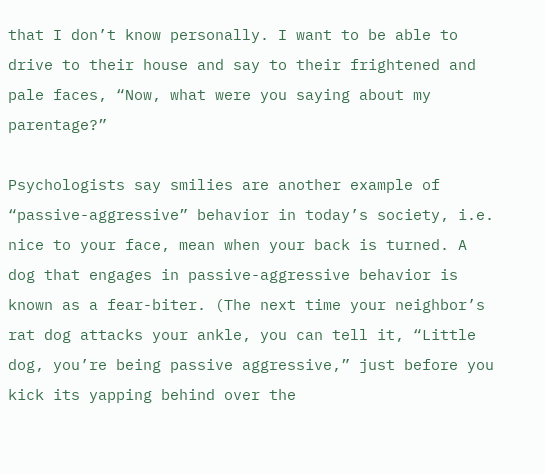that I don’t know personally. I want to be able to drive to their house and say to their frightened and pale faces, “Now, what were you saying about my parentage?”

Psychologists say smilies are another example of “passive-aggressive” behavior in today’s society, i.e. nice to your face, mean when your back is turned. A dog that engages in passive-aggressive behavior is known as a fear-biter. (The next time your neighbor’s rat dog attacks your ankle, you can tell it, “Little dog, you’re being passive aggressive,” just before you kick its yapping behind over the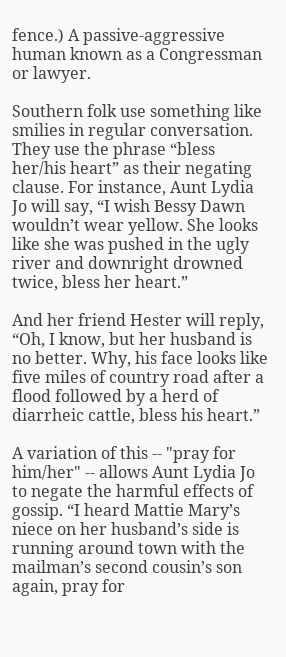fence.) A passive-aggressive human known as a Congressman or lawyer.

Southern folk use something like smilies in regular conversation. They use the phrase “bless her/his heart” as their negating clause. For instance, Aunt Lydia Jo will say, “I wish Bessy Dawn wouldn’t wear yellow. She looks like she was pushed in the ugly river and downright drowned twice, bless her heart.”

And her friend Hester will reply, “Oh, I know, but her husband is no better. Why, his face looks like five miles of country road after a flood followed by a herd of diarrheic cattle, bless his heart.”

A variation of this -- "pray for him/her" -- allows Aunt Lydia Jo to negate the harmful effects of gossip. “I heard Mattie Mary’s niece on her husband’s side is running around town with the mailman’s second cousin’s son again, pray for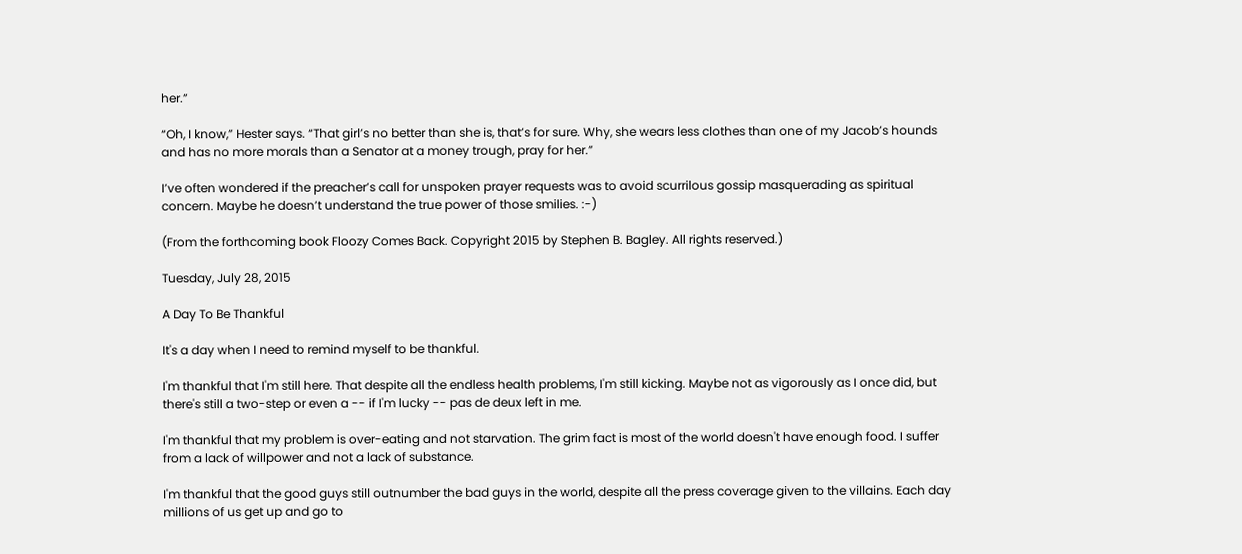her.”

“Oh, I know,” Hester says. “That girl’s no better than she is, that’s for sure. Why, she wears less clothes than one of my Jacob’s hounds and has no more morals than a Senator at a money trough, pray for her.”

I’ve often wondered if the preacher’s call for unspoken prayer requests was to avoid scurrilous gossip masquerading as spiritual concern. Maybe he doesn’t understand the true power of those smilies. :-)

(From the forthcoming book Floozy Comes Back. Copyright 2015 by Stephen B. Bagley. All rights reserved.)

Tuesday, July 28, 2015

A Day To Be Thankful

It's a day when I need to remind myself to be thankful.

I'm thankful that I'm still here. That despite all the endless health problems, I'm still kicking. Maybe not as vigorously as I once did, but there's still a two-step or even a -- if I'm lucky -- pas de deux left in me.

I'm thankful that my problem is over-eating and not starvation. The grim fact is most of the world doesn't have enough food. I suffer from a lack of willpower and not a lack of substance.

I'm thankful that the good guys still outnumber the bad guys in the world, despite all the press coverage given to the villains. Each day millions of us get up and go to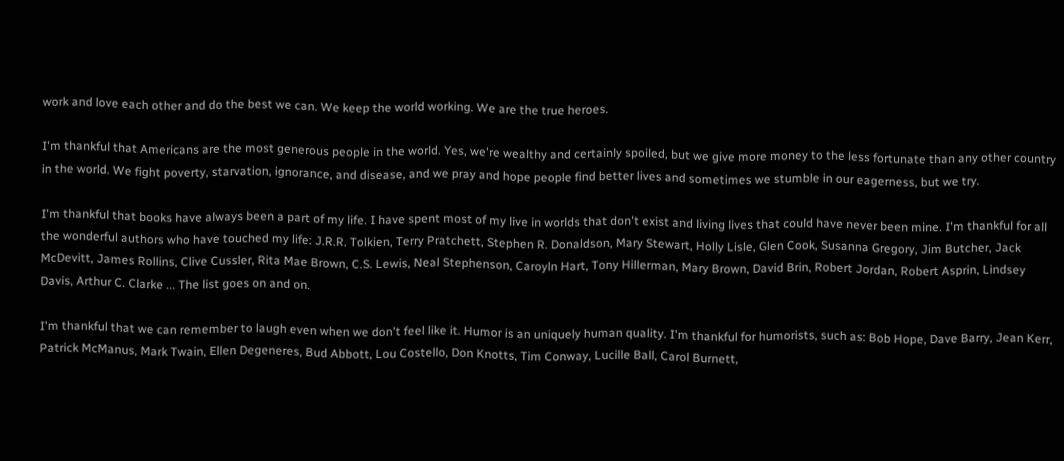work and love each other and do the best we can. We keep the world working. We are the true heroes.

I'm thankful that Americans are the most generous people in the world. Yes, we're wealthy and certainly spoiled, but we give more money to the less fortunate than any other country in the world. We fight poverty, starvation, ignorance, and disease, and we pray and hope people find better lives and sometimes we stumble in our eagerness, but we try.

I'm thankful that books have always been a part of my life. I have spent most of my live in worlds that don't exist and living lives that could have never been mine. I'm thankful for all the wonderful authors who have touched my life: J.R.R. Tolkien, Terry Pratchett, Stephen R. Donaldson, Mary Stewart, Holly Lisle, Glen Cook, Susanna Gregory, Jim Butcher, Jack McDevitt, James Rollins, Clive Cussler, Rita Mae Brown, C.S. Lewis, Neal Stephenson, Caroyln Hart, Tony Hillerman, Mary Brown, David Brin, Robert Jordan, Robert Asprin, Lindsey Davis, Arthur C. Clarke ... The list goes on and on.

I'm thankful that we can remember to laugh even when we don't feel like it. Humor is an uniquely human quality. I'm thankful for humorists, such as: Bob Hope, Dave Barry, Jean Kerr, Patrick McManus, Mark Twain, Ellen Degeneres, Bud Abbott, Lou Costello, Don Knotts, Tim Conway, Lucille Ball, Carol Burnett,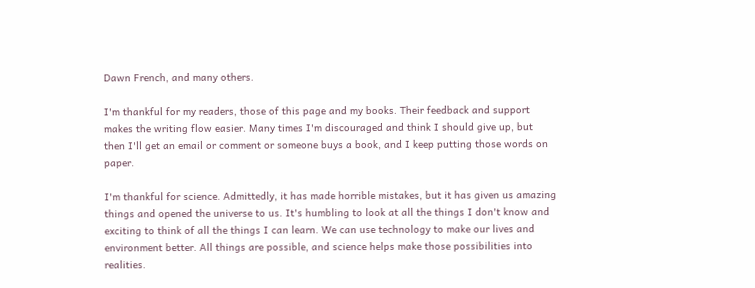Dawn French, and many others.

I'm thankful for my readers, those of this page and my books. Their feedback and support makes the writing flow easier. Many times I'm discouraged and think I should give up, but then I'll get an email or comment or someone buys a book, and I keep putting those words on paper.

I'm thankful for science. Admittedly, it has made horrible mistakes, but it has given us amazing things and opened the universe to us. It's humbling to look at all the things I don't know and exciting to think of all the things I can learn. We can use technology to make our lives and environment better. All things are possible, and science helps make those possibilities into realities.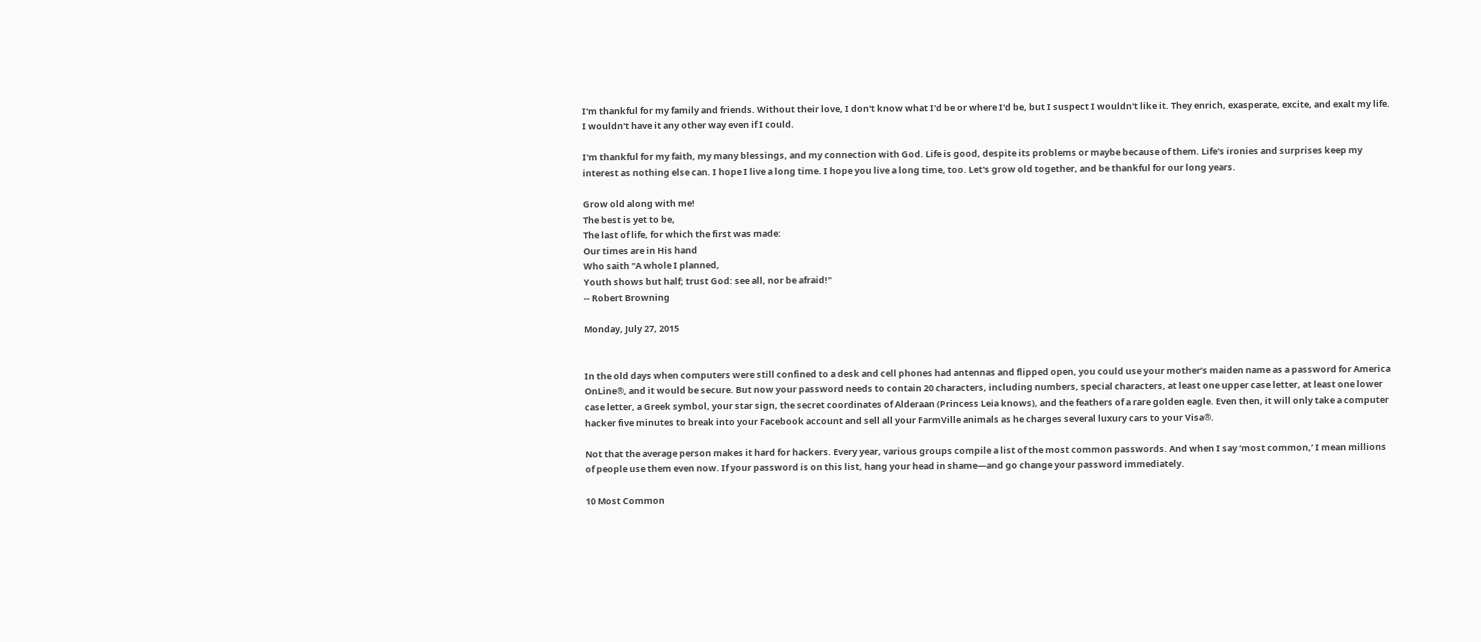I'm thankful for my family and friends. Without their love, I don't know what I'd be or where I'd be, but I suspect I wouldn't like it. They enrich, exasperate, excite, and exalt my life. I wouldn't have it any other way even if I could.

I'm thankful for my faith, my many blessings, and my connection with God. Life is good, despite its problems or maybe because of them. Life's ironies and surprises keep my interest as nothing else can. I hope I live a long time. I hope you live a long time, too. Let's grow old together, and be thankful for our long years.

Grow old along with me!
The best is yet to be,
The last of life, for which the first was made:
Our times are in His hand
Who saith "A whole I planned,
Youth shows but half; trust God: see all, nor be afraid!"
-- Robert Browning

Monday, July 27, 2015


In the old days when computers were still confined to a desk and cell phones had antennas and flipped open, you could use your mother’s maiden name as a password for America OnLine®, and it would be secure. But now your password needs to contain 20 characters, including numbers, special characters, at least one upper case letter, at least one lower case letter, a Greek symbol, your star sign, the secret coordinates of Alderaan (Princess Leia knows), and the feathers of a rare golden eagle. Even then, it will only take a computer hacker five minutes to break into your Facebook account and sell all your FarmVille animals as he charges several luxury cars to your Visa®.

Not that the average person makes it hard for hackers. Every year, various groups compile a list of the most common passwords. And when I say ‘most common,’ I mean millions of people use them even now. If your password is on this list, hang your head in shame—and go change your password immediately.

10 Most Common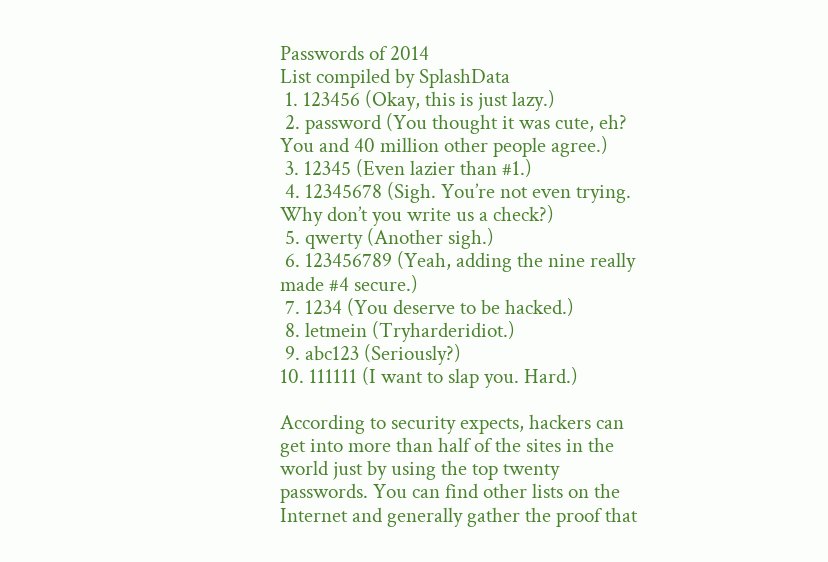Passwords of 2014
List compiled by SplashData
 1. 123456 (Okay, this is just lazy.)
 2. password (You thought it was cute, eh? You and 40 million other people agree.)
 3. 12345 (Even lazier than #1.)
 4. 12345678 (Sigh. You’re not even trying. Why don’t you write us a check?)
 5. qwerty (Another sigh.)
 6. 123456789 (Yeah, adding the nine really made #4 secure.)
 7. 1234 (You deserve to be hacked.)
 8. letmein (Tryharderidiot.)
 9. abc123 (Seriously?)
10. 111111 (I want to slap you. Hard.)

According to security expects, hackers can get into more than half of the sites in the world just by using the top twenty passwords. You can find other lists on the Internet and generally gather the proof that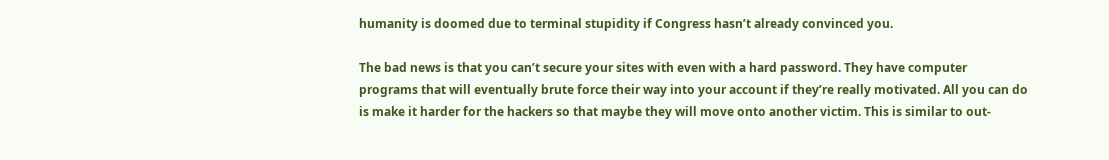humanity is doomed due to terminal stupidity if Congress hasn’t already convinced you.

The bad news is that you can’t secure your sites with even with a hard password. They have computer programs that will eventually brute force their way into your account if they’re really motivated. All you can do is make it harder for the hackers so that maybe they will move onto another victim. This is similar to out-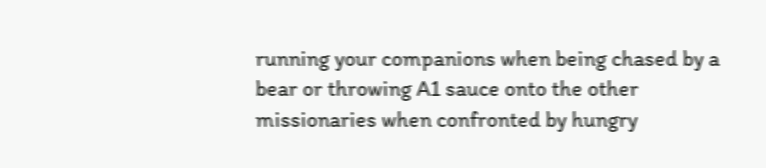running your companions when being chased by a bear or throwing A1 sauce onto the other missionaries when confronted by hungry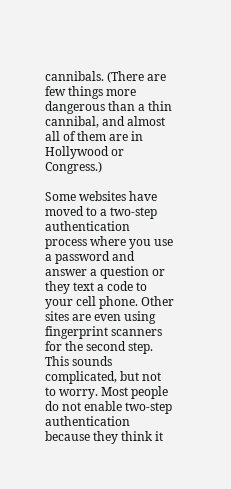cannibals. (There are few things more dangerous than a thin cannibal, and almost all of them are in Hollywood or Congress.)

Some websites have moved to a two-step authentication process where you use a password and answer a question or they text a code to your cell phone. Other sites are even using fingerprint scanners for the second step. This sounds complicated, but not to worry. Most people do not enable two-step authentication because they think it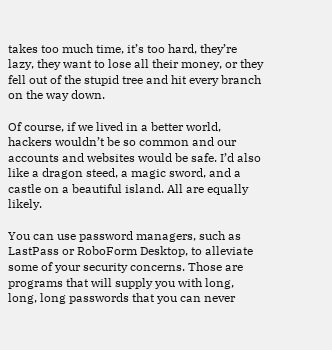takes too much time, it’s too hard, they’re lazy, they want to lose all their money, or they fell out of the stupid tree and hit every branch on the way down.

Of course, if we lived in a better world, hackers wouldn’t be so common and our accounts and websites would be safe. I’d also like a dragon steed, a magic sword, and a castle on a beautiful island. All are equally likely.

You can use password managers, such as LastPass or RoboForm Desktop, to alleviate some of your security concerns. Those are programs that will supply you with long, long, long passwords that you can never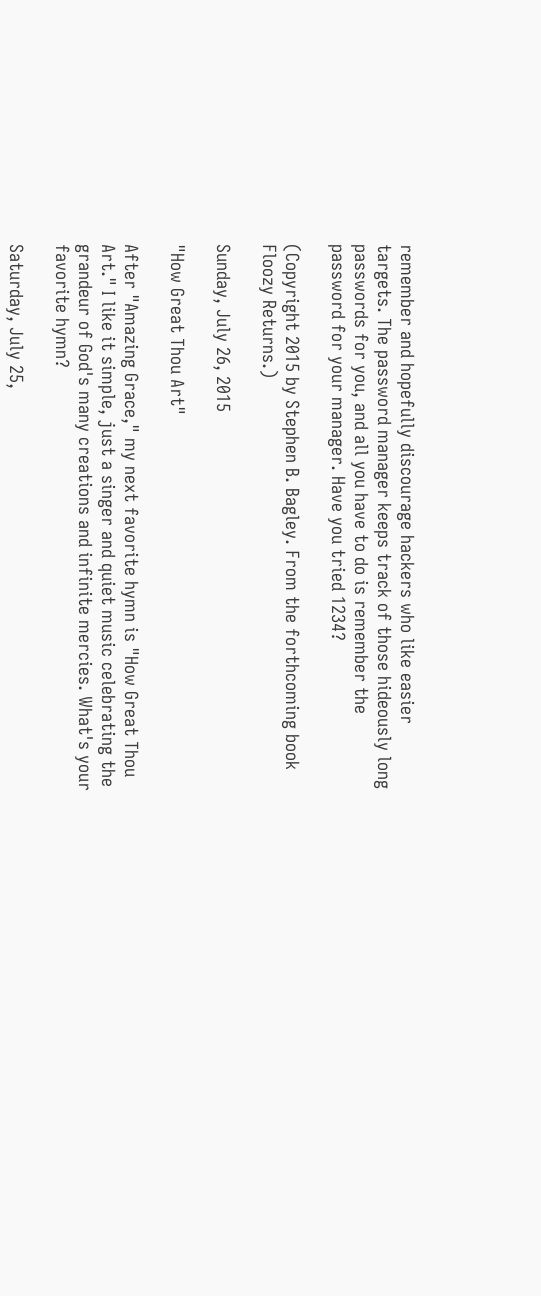remember and hopefully discourage hackers who like easier targets. The password manager keeps track of those hideously long passwords for you, and all you have to do is remember the  password for your manager. Have you tried 1234?

(Copyright 2015 by Stephen B. Bagley. From the forthcoming book Floozy Returns.)

Sunday, July 26, 2015

"How Great Thou Art"

After "Amazing Grace," my next favorite hymn is "How Great Thou Art." I like it simple, just a singer and quiet music celebrating the grandeur of God's many creations and infinite mercies. What's your favorite hymn?

Saturday, July 25,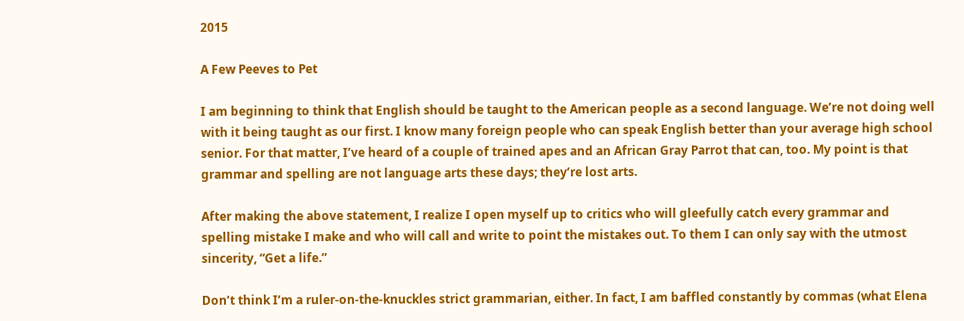2015

A Few Peeves to Pet

I am beginning to think that English should be taught to the American people as a second language. We’re not doing well with it being taught as our first. I know many foreign people who can speak English better than your average high school senior. For that matter, I’ve heard of a couple of trained apes and an African Gray Parrot that can, too. My point is that grammar and spelling are not language arts these days; they’re lost arts.

After making the above statement, I realize I open myself up to critics who will gleefully catch every grammar and spelling mistake I make and who will call and write to point the mistakes out. To them I can only say with the utmost sincerity, “Get a life.”

Don’t think I’m a ruler-on-the-knuckles strict grammarian, either. In fact, I am baffled constantly by commas (what Elena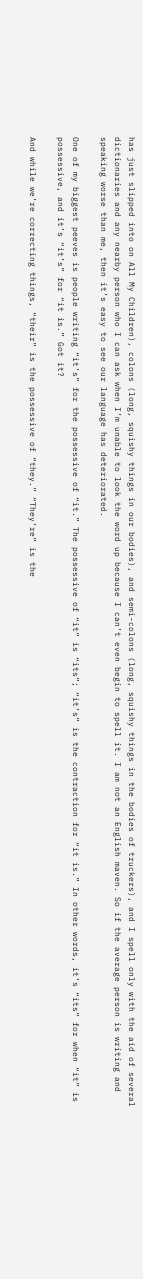has just slipped into on All My Children), colons (long, squishy things in our bodies), and semi-colons (long, squishy things in the bodies of truckers), and I spell only with the aid of several dictionaries and any nearby person who I can ask when I’m unable to look the word up because I can’t even begin to spell it. I am not an English maven. So if the average person is writing and speaking worse than me, then it’s easy to see our language has deteriorated.

One of my biggest peeves is people writing “it’s” for the possessive of “it.” The possessive of “it” is “its”; “it’s” is the contraction for “it is.” In other words, it’s “its” for when “it” is possessive, and it’s “it’s” for “it is.” Got it?

And while we’re correcting things, “their” is the possessive of “they.” “They’re” is the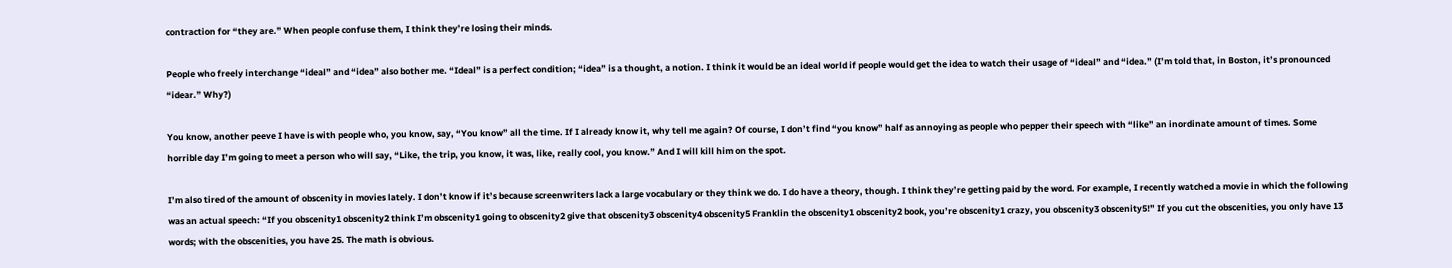contraction for “they are.” When people confuse them, I think they’re losing their minds.

People who freely interchange “ideal” and “idea” also bother me. “Ideal” is a perfect condition; “idea” is a thought, a notion. I think it would be an ideal world if people would get the idea to watch their usage of “ideal” and “idea.” (I’m told that, in Boston, it’s pronounced “idear.” Why?)

You know, another peeve I have is with people who, you know, say, “You know” all the time. If I already know it, why tell me again? Of course, I don’t find “you know” half as annoying as people who pepper their speech with “like” an inordinate amount of times. Some horrible day I’m going to meet a person who will say, “Like, the trip, you know, it was, like, really cool, you know.” And I will kill him on the spot.

I’m also tired of the amount of obscenity in movies lately. I don’t know if it’s because screenwriters lack a large vocabulary or they think we do. I do have a theory, though. I think they’re getting paid by the word. For example, I recently watched a movie in which the following was an actual speech: “If you obscenity1 obscenity2 think I’m obscenity1 going to obscenity2 give that obscenity3 obscenity4 obscenity5 Franklin the obscenity1 obscenity2 book, you’re obscenity1 crazy, you obscenity3 obscenity5!” If you cut the obscenities, you only have 13 words; with the obscenities, you have 25. The math is obvious.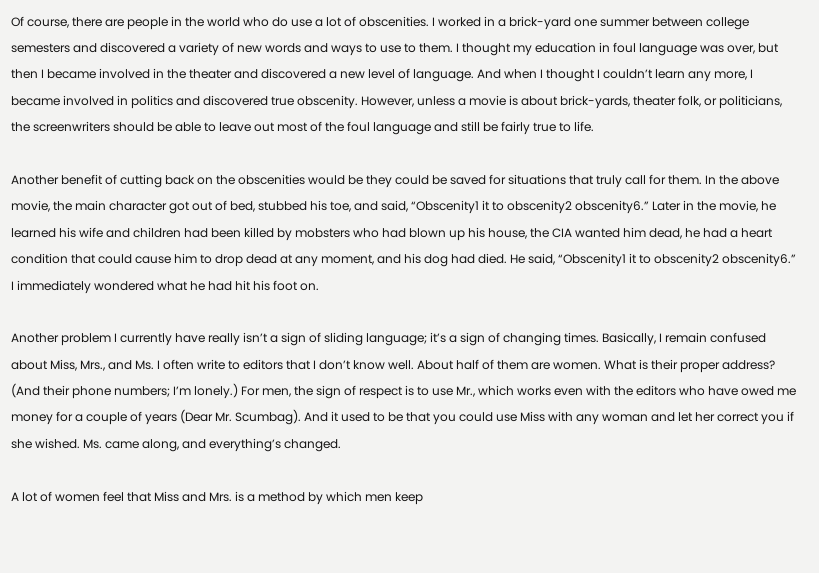Of course, there are people in the world who do use a lot of obscenities. I worked in a brick-yard one summer between college semesters and discovered a variety of new words and ways to use to them. I thought my education in foul language was over, but then I became involved in the theater and discovered a new level of language. And when I thought I couldn’t learn any more, I became involved in politics and discovered true obscenity. However, unless a movie is about brick-yards, theater folk, or politicians, the screenwriters should be able to leave out most of the foul language and still be fairly true to life.

Another benefit of cutting back on the obscenities would be they could be saved for situations that truly call for them. In the above movie, the main character got out of bed, stubbed his toe, and said, “Obscenity1 it to obscenity2 obscenity6.” Later in the movie, he learned his wife and children had been killed by mobsters who had blown up his house, the CIA wanted him dead, he had a heart condition that could cause him to drop dead at any moment, and his dog had died. He said, “Obscenity1 it to obscenity2 obscenity6.” I immediately wondered what he had hit his foot on.

Another problem I currently have really isn’t a sign of sliding language; it’s a sign of changing times. Basically, I remain confused about Miss, Mrs., and Ms. I often write to editors that I don’t know well. About half of them are women. What is their proper address? (And their phone numbers; I’m lonely.) For men, the sign of respect is to use Mr., which works even with the editors who have owed me money for a couple of years (Dear Mr. Scumbag). And it used to be that you could use Miss with any woman and let her correct you if she wished. Ms. came along, and everything’s changed.

A lot of women feel that Miss and Mrs. is a method by which men keep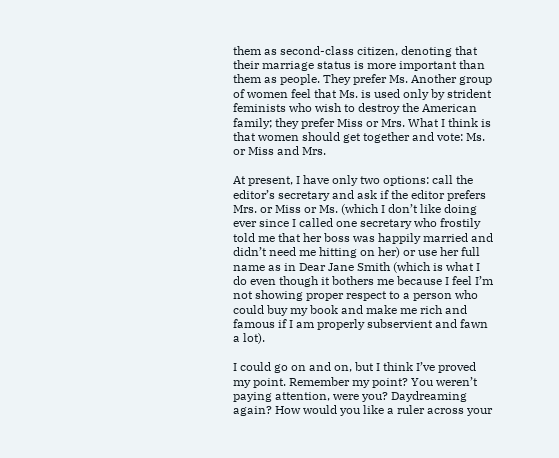them as second-class citizen, denoting that their marriage status is more important than them as people. They prefer Ms. Another group of women feel that Ms. is used only by strident feminists who wish to destroy the American family; they prefer Miss or Mrs. What I think is that women should get together and vote: Ms. or Miss and Mrs.

At present, I have only two options: call the editor’s secretary and ask if the editor prefers Mrs. or Miss or Ms. (which I don’t like doing ever since I called one secretary who frostily told me that her boss was happily married and didn’t need me hitting on her) or use her full name as in Dear Jane Smith (which is what I do even though it bothers me because I feel I’m not showing proper respect to a person who could buy my book and make me rich and famous if I am properly subservient and fawn a lot).

I could go on and on, but I think I’ve proved my point. Remember my point? You weren’t paying attention, were you? Daydreaming again? How would you like a ruler across your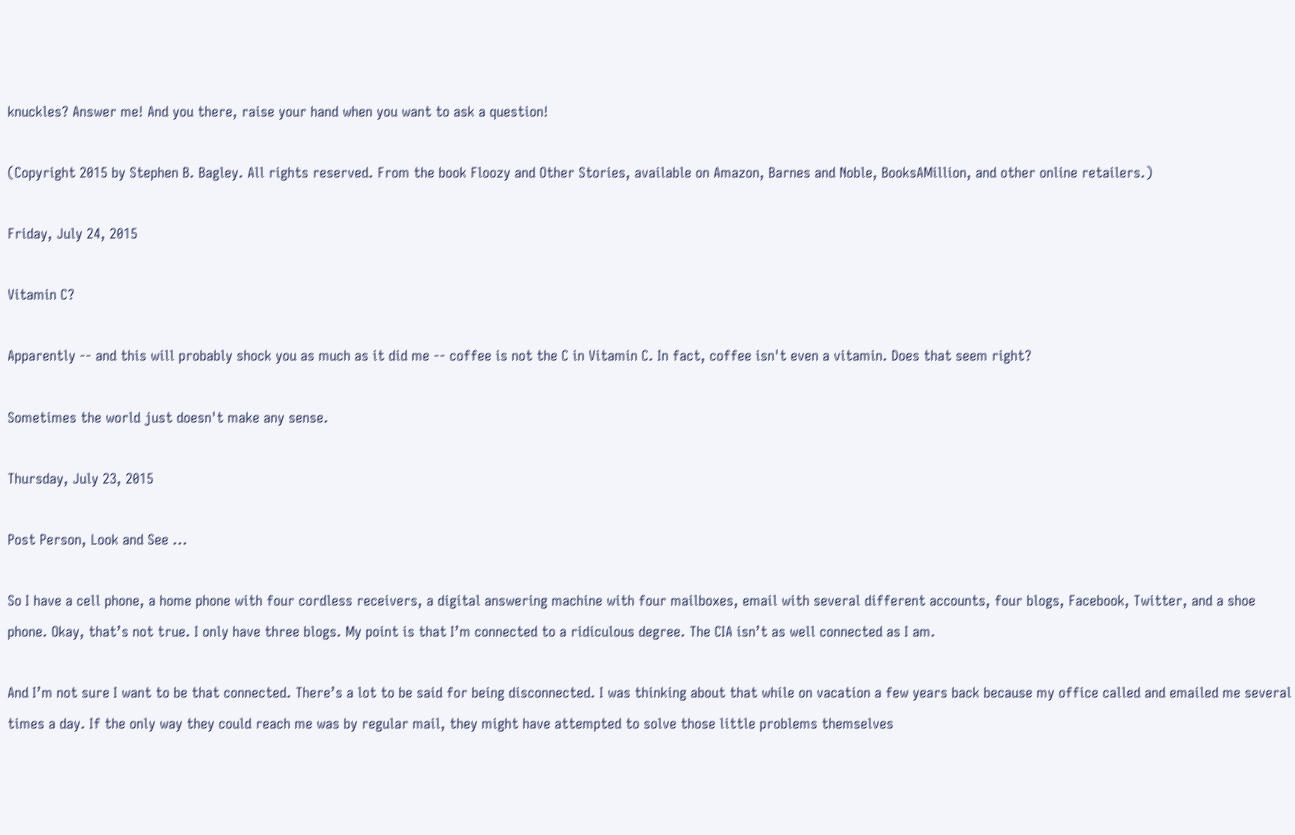knuckles? Answer me! And you there, raise your hand when you want to ask a question!

(Copyright 2015 by Stephen B. Bagley. All rights reserved. From the book Floozy and Other Stories, available on Amazon, Barnes and Noble, BooksAMillion, and other online retailers.)

Friday, July 24, 2015

Vitamin C?

Apparently -- and this will probably shock you as much as it did me -- coffee is not the C in Vitamin C. In fact, coffee isn't even a vitamin. Does that seem right?

Sometimes the world just doesn't make any sense.

Thursday, July 23, 2015

Post Person, Look and See ...

So I have a cell phone, a home phone with four cordless receivers, a digital answering machine with four mailboxes, email with several different accounts, four blogs, Facebook, Twitter, and a shoe phone. Okay, that’s not true. I only have three blogs. My point is that I’m connected to a ridiculous degree. The CIA isn’t as well connected as I am.

And I’m not sure I want to be that connected. There’s a lot to be said for being disconnected. I was thinking about that while on vacation a few years back because my office called and emailed me several times a day. If the only way they could reach me was by regular mail, they might have attempted to solve those little problems themselves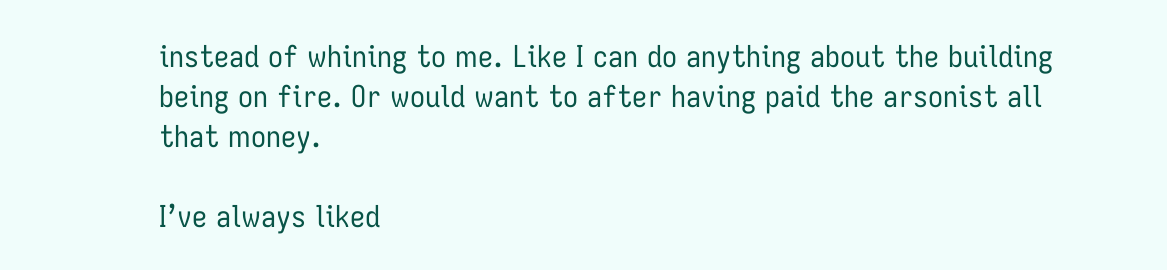instead of whining to me. Like I can do anything about the building being on fire. Or would want to after having paid the arsonist all that money.

I’ve always liked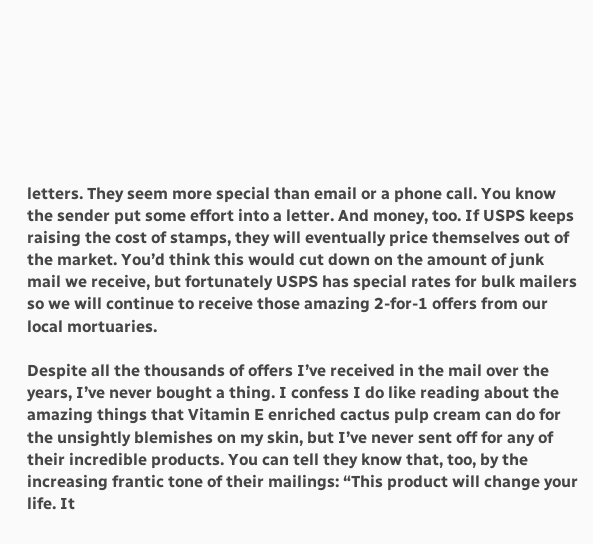letters. They seem more special than email or a phone call. You know the sender put some effort into a letter. And money, too. If USPS keeps raising the cost of stamps, they will eventually price themselves out of the market. You’d think this would cut down on the amount of junk mail we receive, but fortunately USPS has special rates for bulk mailers so we will continue to receive those amazing 2-for-1 offers from our local mortuaries.

Despite all the thousands of offers I’ve received in the mail over the years, I’ve never bought a thing. I confess I do like reading about the amazing things that Vitamin E enriched cactus pulp cream can do for the unsightly blemishes on my skin, but I’ve never sent off for any of their incredible products. You can tell they know that, too, by the increasing frantic tone of their mailings: “This product will change your life. It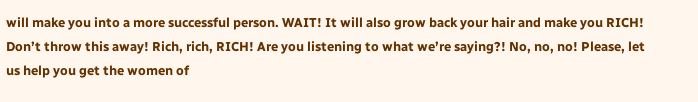will make you into a more successful person. WAIT! It will also grow back your hair and make you RICH! Don’t throw this away! Rich, rich, RICH! Are you listening to what we’re saying?! No, no, no! Please, let us help you get the women of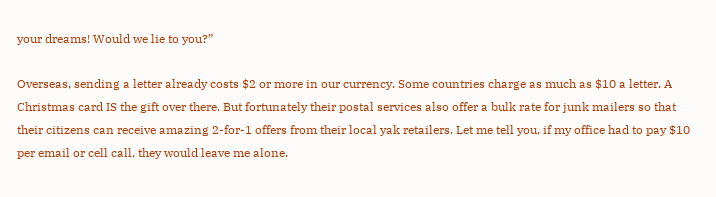your dreams! Would we lie to you?”

Overseas, sending a letter already costs $2 or more in our currency. Some countries charge as much as $10 a letter. A Christmas card IS the gift over there. But fortunately their postal services also offer a bulk rate for junk mailers so that their citizens can receive amazing 2-for-1 offers from their local yak retailers. Let me tell you, if my office had to pay $10 per email or cell call, they would leave me alone.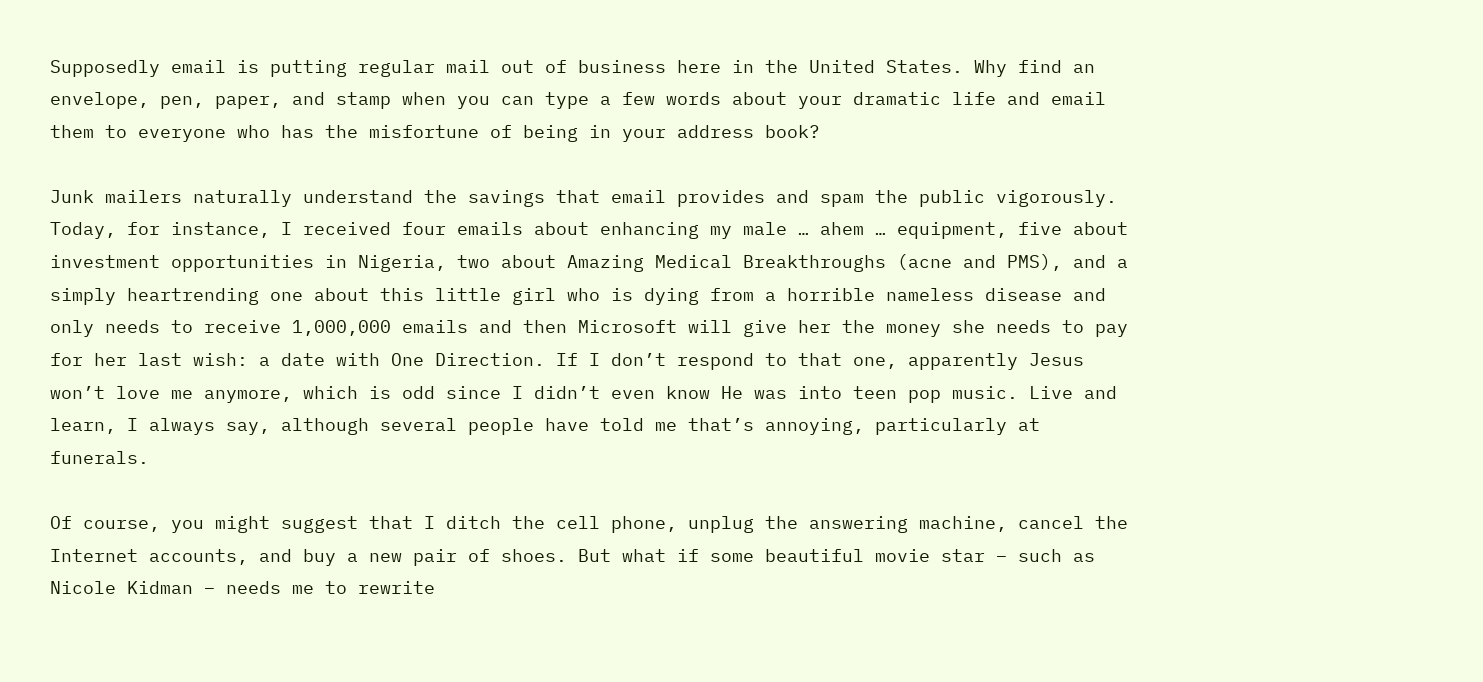Supposedly email is putting regular mail out of business here in the United States. Why find an envelope, pen, paper, and stamp when you can type a few words about your dramatic life and email them to everyone who has the misfortune of being in your address book?

Junk mailers naturally understand the savings that email provides and spam the public vigorously. Today, for instance, I received four emails about enhancing my male … ahem … equipment, five about investment opportunities in Nigeria, two about Amazing Medical Breakthroughs (acne and PMS), and a simply heartrending one about this little girl who is dying from a horrible nameless disease and only needs to receive 1,000,000 emails and then Microsoft will give her the money she needs to pay for her last wish: a date with One Direction. If I don’t respond to that one, apparently Jesus won’t love me anymore, which is odd since I didn’t even know He was into teen pop music. Live and learn, I always say, although several people have told me that’s annoying, particularly at funerals.

Of course, you might suggest that I ditch the cell phone, unplug the answering machine, cancel the Internet accounts, and buy a new pair of shoes. But what if some beautiful movie star – such as Nicole Kidman – needs me to rewrite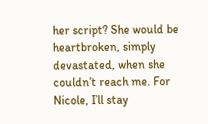her script? She would be heartbroken, simply devastated, when she couldn’t reach me. For Nicole, I’ll stay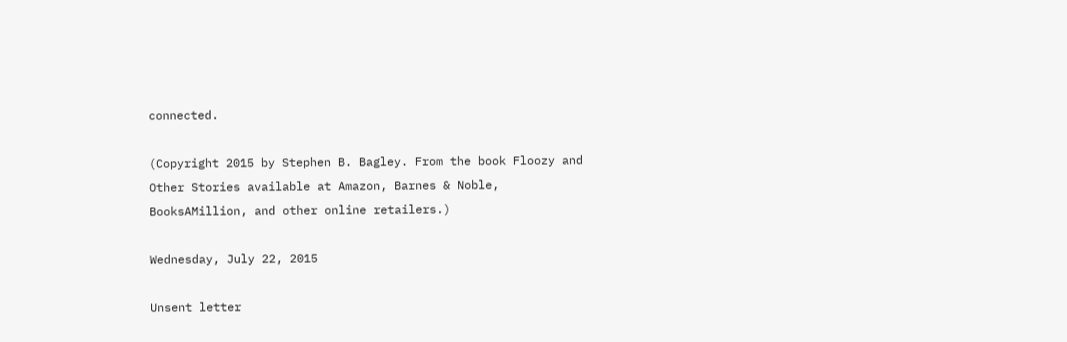connected.

(Copyright 2015 by Stephen B. Bagley. From the book Floozy and Other Stories available at Amazon, Barnes & Noble, BooksAMillion, and other online retailers.)

Wednesday, July 22, 2015

Unsent letter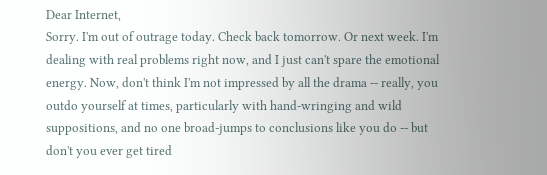Dear Internet,
Sorry. I'm out of outrage today. Check back tomorrow. Or next week. I'm dealing with real problems right now, and I just can't spare the emotional energy. Now, don't think I'm not impressed by all the drama -- really, you outdo yourself at times, particularly with hand-wringing and wild suppositions, and no one broad-jumps to conclusions like you do -- but don't you ever get tired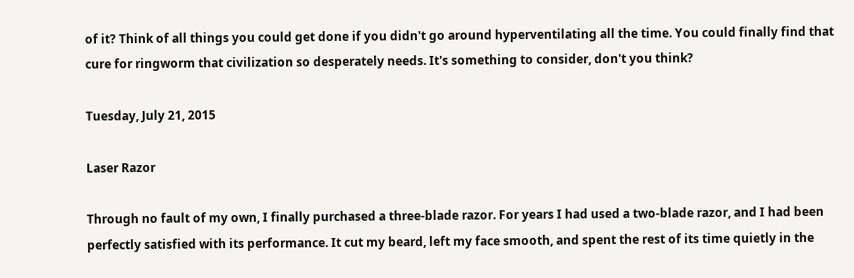of it? Think of all things you could get done if you didn't go around hyperventilating all the time. You could finally find that cure for ringworm that civilization so desperately needs. It's something to consider, don't you think?

Tuesday, July 21, 2015

Laser Razor

Through no fault of my own, I finally purchased a three-blade razor. For years I had used a two-blade razor, and I had been perfectly satisfied with its performance. It cut my beard, left my face smooth, and spent the rest of its time quietly in the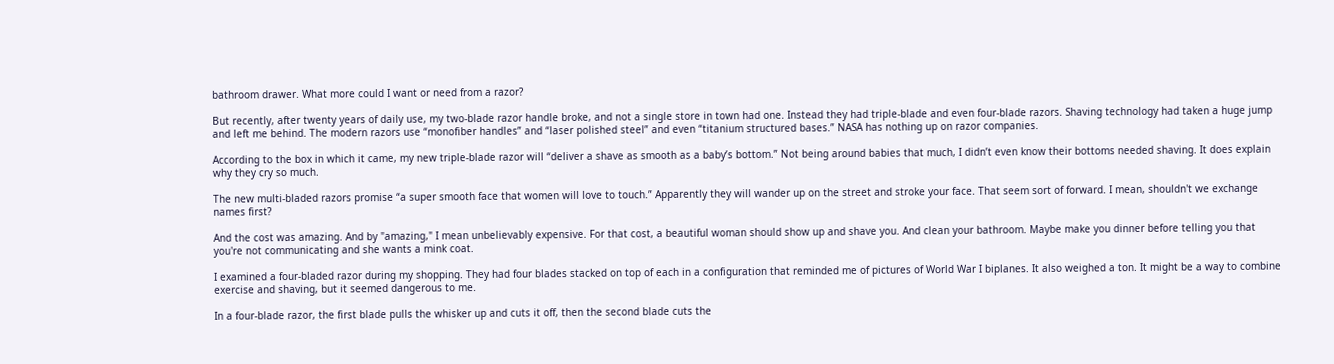bathroom drawer. What more could I want or need from a razor?

But recently, after twenty years of daily use, my two-blade razor handle broke, and not a single store in town had one. Instead they had triple-blade and even four-blade razors. Shaving technology had taken a huge jump and left me behind. The modern razors use “monofiber handles” and “laser polished steel” and even “titanium structured bases.” NASA has nothing up on razor companies.

According to the box in which it came, my new triple-blade razor will “deliver a shave as smooth as a baby’s bottom.” Not being around babies that much, I didn’t even know their bottoms needed shaving. It does explain why they cry so much.

The new multi-bladed razors promise “a super smooth face that women will love to touch.” Apparently they will wander up on the street and stroke your face. That seem sort of forward. I mean, shouldn't we exchange names first?

And the cost was amazing. And by "amazing," I mean unbelievably expensive. For that cost, a beautiful woman should show up and shave you. And clean your bathroom. Maybe make you dinner before telling you that you're not communicating and she wants a mink coat.

I examined a four-bladed razor during my shopping. They had four blades stacked on top of each in a configuration that reminded me of pictures of World War I biplanes. It also weighed a ton. It might be a way to combine exercise and shaving, but it seemed dangerous to me.

In a four-blade razor, the first blade pulls the whisker up and cuts it off, then the second blade cuts the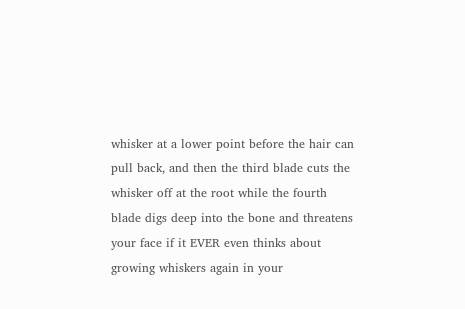whisker at a lower point before the hair can pull back, and then the third blade cuts the whisker off at the root while the fourth blade digs deep into the bone and threatens your face if it EVER even thinks about growing whiskers again in your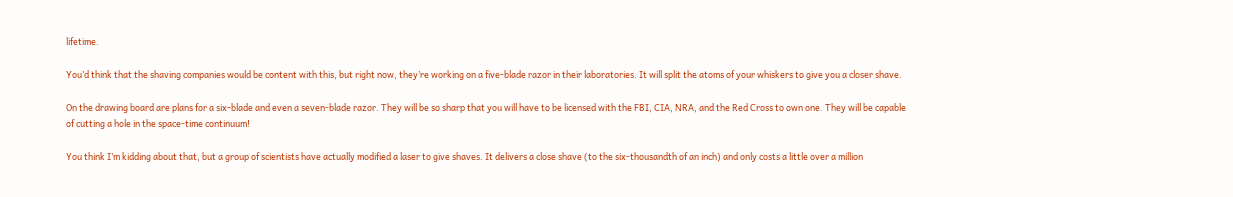lifetime.

You’d think that the shaving companies would be content with this, but right now, they’re working on a five-blade razor in their laboratories. It will split the atoms of your whiskers to give you a closer shave.

On the drawing board are plans for a six-blade and even a seven-blade razor. They will be so sharp that you will have to be licensed with the FBI, CIA, NRA, and the Red Cross to own one. They will be capable of cutting a hole in the space-time continuum!

You think I’m kidding about that, but a group of scientists have actually modified a laser to give shaves. It delivers a close shave (to the six-thousandth of an inch) and only costs a little over a million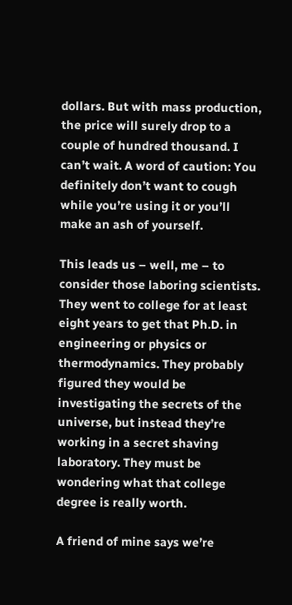dollars. But with mass production, the price will surely drop to a couple of hundred thousand. I can’t wait. A word of caution: You definitely don’t want to cough while you’re using it or you’ll make an ash of yourself.

This leads us – well, me – to consider those laboring scientists. They went to college for at least eight years to get that Ph.D. in engineering or physics or thermodynamics. They probably figured they would be investigating the secrets of the universe, but instead they’re working in a secret shaving laboratory. They must be wondering what that college degree is really worth.

A friend of mine says we’re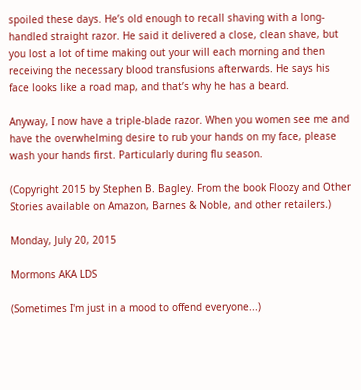spoiled these days. He’s old enough to recall shaving with a long-handled straight razor. He said it delivered a close, clean shave, but you lost a lot of time making out your will each morning and then receiving the necessary blood transfusions afterwards. He says his face looks like a road map, and that’s why he has a beard.

Anyway, I now have a triple-blade razor. When you women see me and have the overwhelming desire to rub your hands on my face, please wash your hands first. Particularly during flu season.

(Copyright 2015 by Stephen B. Bagley. From the book Floozy and Other Stories available on Amazon, Barnes & Noble, and other retailers.)

Monday, July 20, 2015

Mormons AKA LDS

(Sometimes I'm just in a mood to offend everyone...)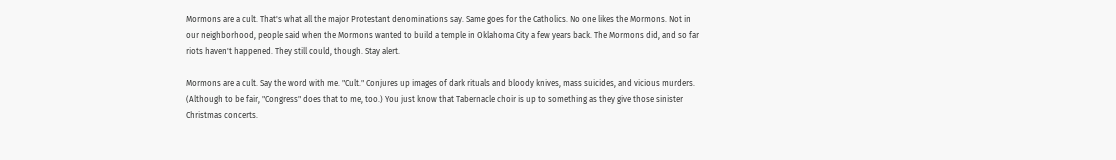Mormons are a cult. That's what all the major Protestant denominations say. Same goes for the Catholics. No one likes the Mormons. Not in our neighborhood, people said when the Mormons wanted to build a temple in Oklahoma City a few years back. The Mormons did, and so far riots haven't happened. They still could, though. Stay alert.

Mormons are a cult. Say the word with me. "Cult." Conjures up images of dark rituals and bloody knives, mass suicides, and vicious murders. (Although to be fair, "Congress" does that to me, too.) You just know that Tabernacle choir is up to something as they give those sinister Christmas concerts.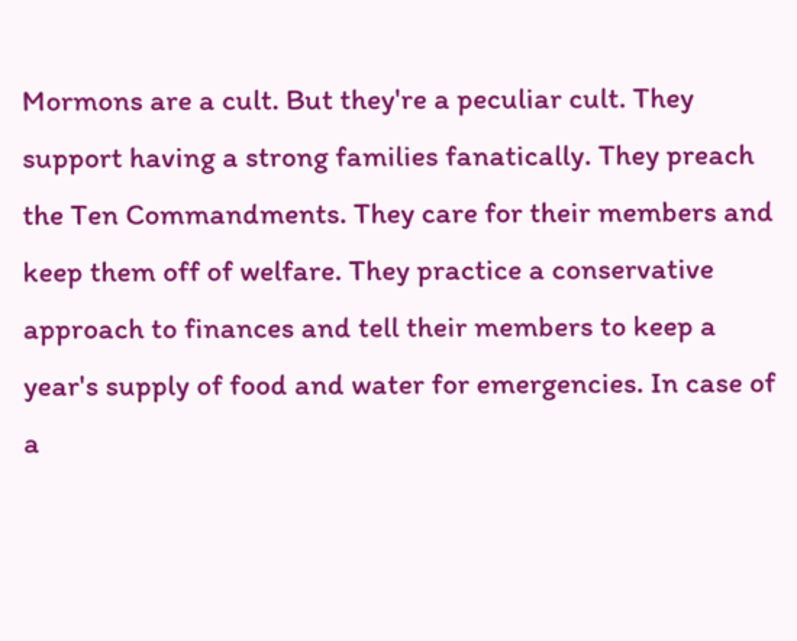Mormons are a cult. But they're a peculiar cult. They support having a strong families fanatically. They preach the Ten Commandments. They care for their members and keep them off of welfare. They practice a conservative approach to finances and tell their members to keep a year's supply of food and water for emergencies. In case of a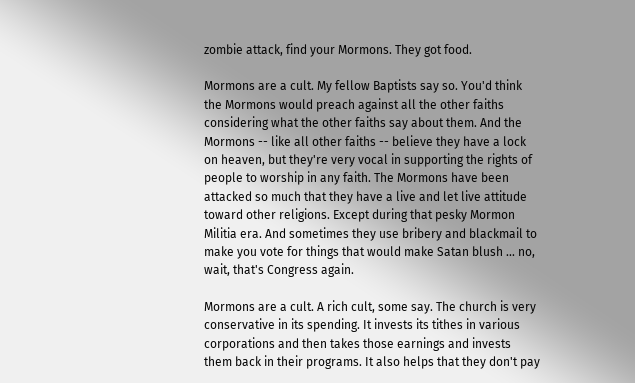zombie attack, find your Mormons. They got food.

Mormons are a cult. My fellow Baptists say so. You'd think the Mormons would preach against all the other faiths considering what the other faiths say about them. And the Mormons -- like all other faiths -- believe they have a lock on heaven, but they're very vocal in supporting the rights of people to worship in any faith. The Mormons have been attacked so much that they have a live and let live attitude toward other religions. Except during that pesky Mormon Militia era. And sometimes they use bribery and blackmail to make you vote for things that would make Satan blush ... no, wait, that's Congress again.

Mormons are a cult. A rich cult, some say. The church is very conservative in its spending. It invests its tithes in various corporations and then takes those earnings and invests them back in their programs. It also helps that they don't pay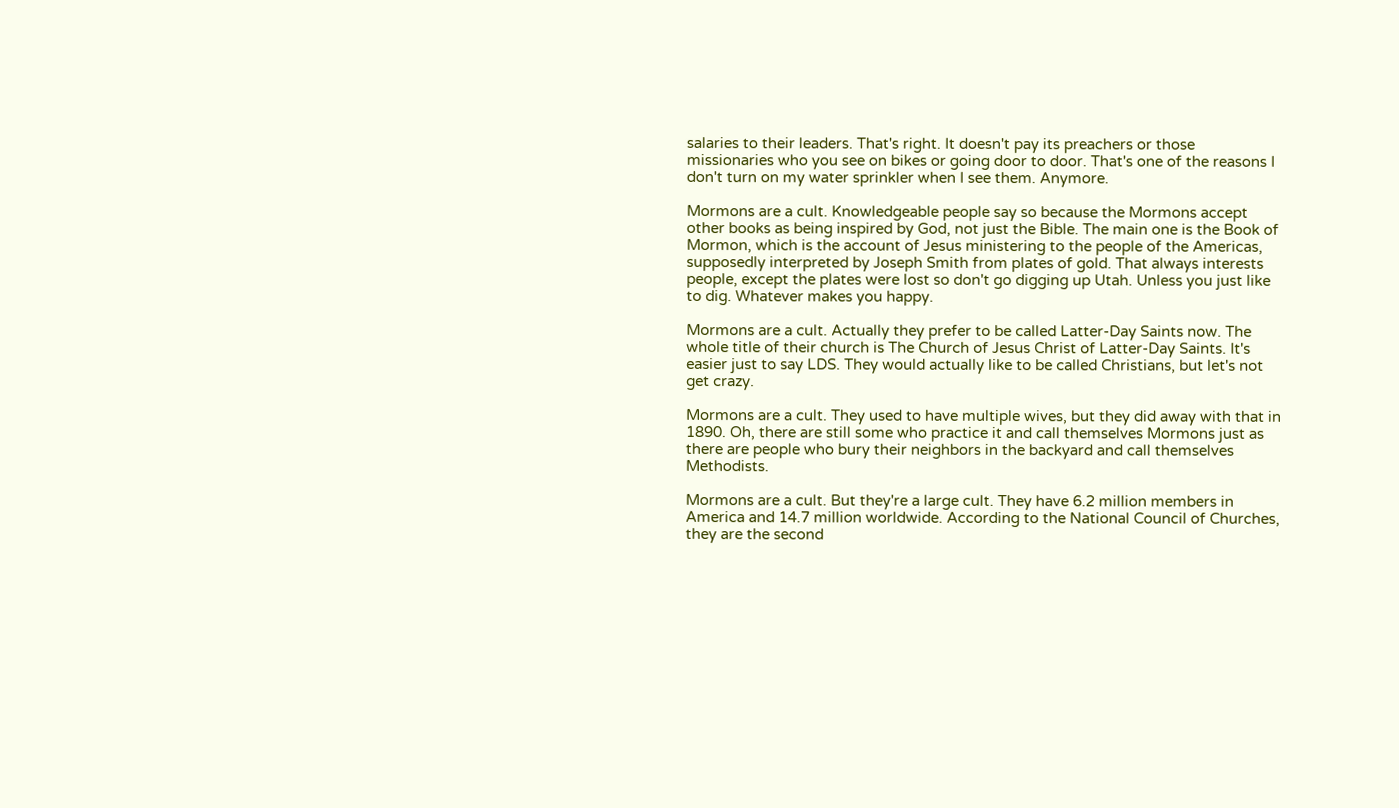salaries to their leaders. That's right. It doesn't pay its preachers or those missionaries who you see on bikes or going door to door. That's one of the reasons I don't turn on my water sprinkler when I see them. Anymore.

Mormons are a cult. Knowledgeable people say so because the Mormons accept other books as being inspired by God, not just the Bible. The main one is the Book of Mormon, which is the account of Jesus ministering to the people of the Americas, supposedly interpreted by Joseph Smith from plates of gold. That always interests people, except the plates were lost so don't go digging up Utah. Unless you just like to dig. Whatever makes you happy.

Mormons are a cult. Actually they prefer to be called Latter-Day Saints now. The whole title of their church is The Church of Jesus Christ of Latter-Day Saints. It's easier just to say LDS. They would actually like to be called Christians, but let's not get crazy.

Mormons are a cult. They used to have multiple wives, but they did away with that in 1890. Oh, there are still some who practice it and call themselves Mormons just as there are people who bury their neighbors in the backyard and call themselves Methodists.

Mormons are a cult. But they're a large cult. They have 6.2 million members in America and 14.7 million worldwide. According to the National Council of Churches, they are the second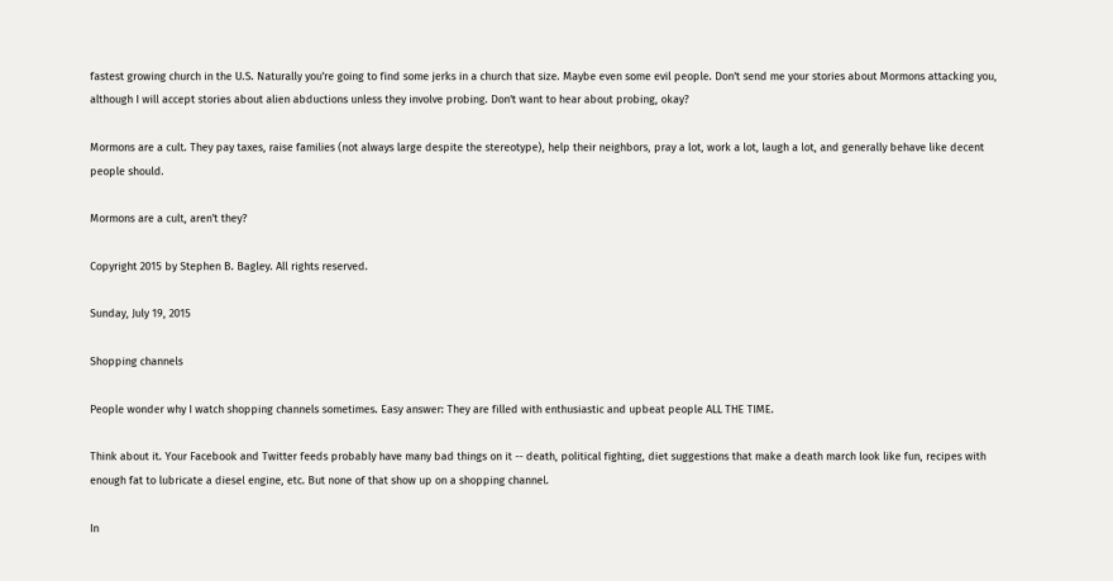fastest growing church in the U.S. Naturally you're going to find some jerks in a church that size. Maybe even some evil people. Don't send me your stories about Mormons attacking you, although I will accept stories about alien abductions unless they involve probing. Don't want to hear about probing, okay?

Mormons are a cult. They pay taxes, raise families (not always large despite the stereotype), help their neighbors, pray a lot, work a lot, laugh a lot, and generally behave like decent people should.

Mormons are a cult, aren't they?

Copyright 2015 by Stephen B. Bagley. All rights reserved.

Sunday, July 19, 2015

Shopping channels

People wonder why I watch shopping channels sometimes. Easy answer: They are filled with enthusiastic and upbeat people ALL THE TIME.

Think about it. Your Facebook and Twitter feeds probably have many bad things on it -- death, political fighting, diet suggestions that make a death march look like fun, recipes with enough fat to lubricate a diesel engine, etc. But none of that show up on a shopping channel.

In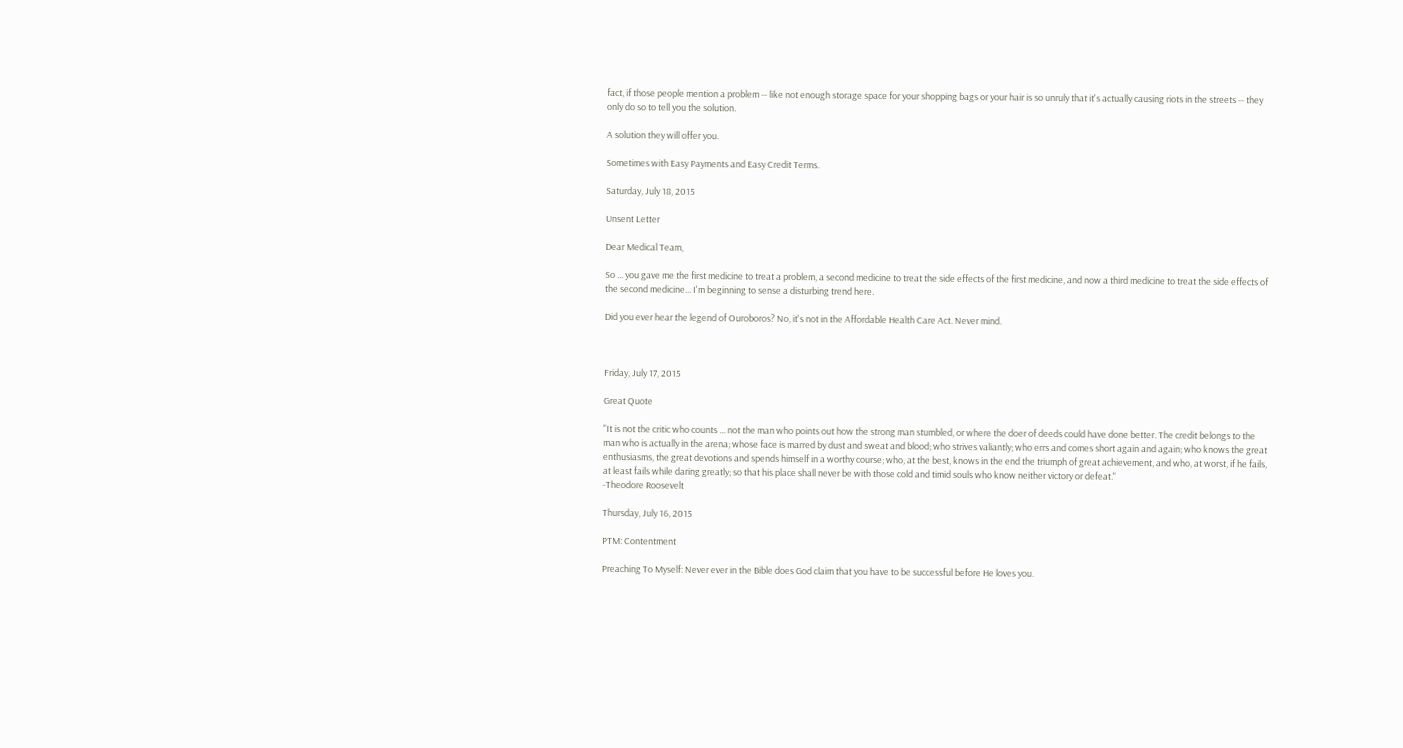fact, if those people mention a problem -- like not enough storage space for your shopping bags or your hair is so unruly that it's actually causing riots in the streets -- they only do so to tell you the solution.

A solution they will offer you.

Sometimes with Easy Payments and Easy Credit Terms.

Saturday, July 18, 2015

Unsent Letter

Dear Medical Team,

So ... you gave me the first medicine to treat a problem, a second medicine to treat the side effects of the first medicine, and now a third medicine to treat the side effects of the second medicine... I'm beginning to sense a disturbing trend here.

Did you ever hear the legend of Ouroboros? No, it's not in the Affordable Health Care Act. Never mind.



Friday, July 17, 2015

Great Quote

"It is not the critic who counts ... not the man who points out how the strong man stumbled, or where the doer of deeds could have done better. The credit belongs to the man who is actually in the arena; whose face is marred by dust and sweat and blood; who strives valiantly; who errs and comes short again and again; who knows the great enthusiasms, the great devotions and spends himself in a worthy course; who, at the best, knows in the end the triumph of great achievement, and who, at worst, if he fails, at least fails while daring greatly; so that his place shall never be with those cold and timid souls who know neither victory or defeat."
-Theodore Roosevelt

Thursday, July 16, 2015

PTM: Contentment

Preaching To Myself: Never ever in the Bible does God claim that you have to be successful before He loves you.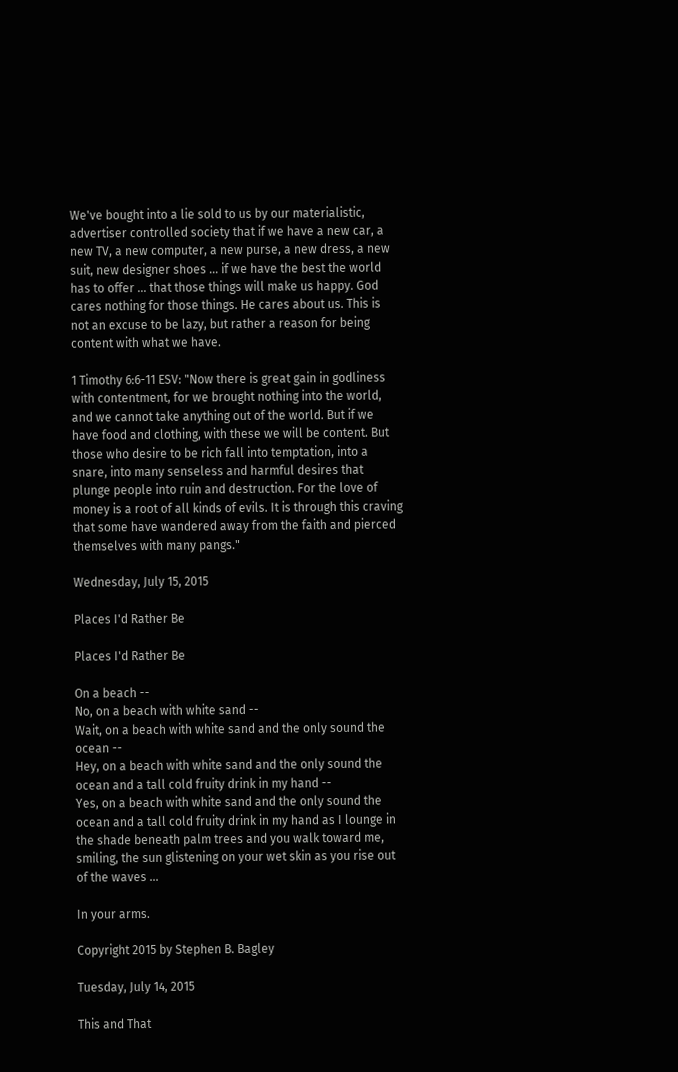We've bought into a lie sold to us by our materialistic, advertiser controlled society that if we have a new car, a new TV, a new computer, a new purse, a new dress, a new suit, new designer shoes ... if we have the best the world has to offer ... that those things will make us happy. God cares nothing for those things. He cares about us. This is not an excuse to be lazy, but rather a reason for being content with what we have.

1 Timothy 6:6-11 ESV: "Now there is great gain in godliness with contentment, for we brought nothing into the world, and we cannot take anything out of the world. But if we have food and clothing, with these we will be content. But those who desire to be rich fall into temptation, into a snare, into many senseless and harmful desires that plunge people into ruin and destruction. For the love of money is a root of all kinds of evils. It is through this craving that some have wandered away from the faith and pierced themselves with many pangs."

Wednesday, July 15, 2015

Places I'd Rather Be

Places I'd Rather Be

On a beach --
No, on a beach with white sand --
Wait, on a beach with white sand and the only sound the ocean --
Hey, on a beach with white sand and the only sound the ocean and a tall cold fruity drink in my hand --
Yes, on a beach with white sand and the only sound the ocean and a tall cold fruity drink in my hand as I lounge in the shade beneath palm trees and you walk toward me, smiling, the sun glistening on your wet skin as you rise out of the waves ...

In your arms.

Copyright 2015 by Stephen B. Bagley

Tuesday, July 14, 2015

This and That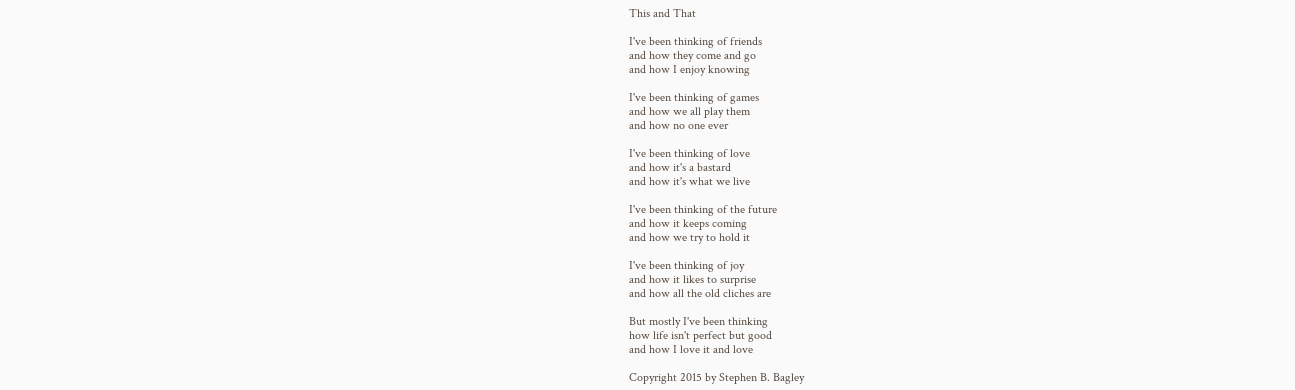This and That

I've been thinking of friends
and how they come and go
and how I enjoy knowing

I've been thinking of games
and how we all play them
and how no one ever

I've been thinking of love
and how it's a bastard
and how it's what we live

I've been thinking of the future
and how it keeps coming
and how we try to hold it

I've been thinking of joy
and how it likes to surprise
and how all the old cliches are

But mostly I've been thinking
how life isn't perfect but good
and how I love it and love

Copyright 2015 by Stephen B. Bagley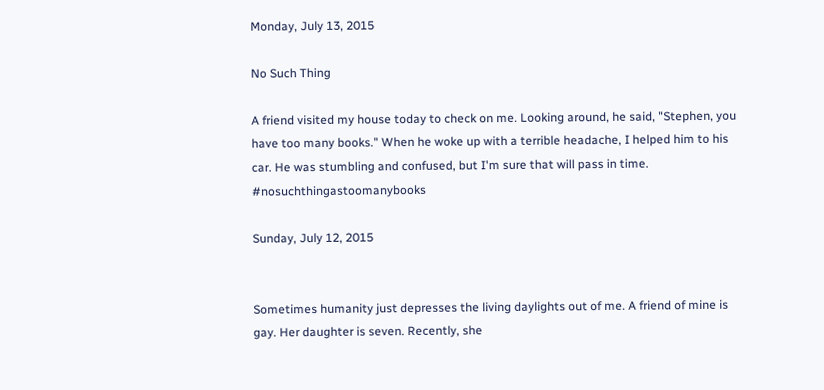Monday, July 13, 2015

No Such Thing

A friend visited my house today to check on me. Looking around, he said, "Stephen, you have too many books." When he woke up with a terrible headache, I helped him to his car. He was stumbling and confused, but I'm sure that will pass in time. #nosuchthingastoomanybooks

Sunday, July 12, 2015


Sometimes humanity just depresses the living daylights out of me. A friend of mine is gay. Her daughter is seven. Recently, she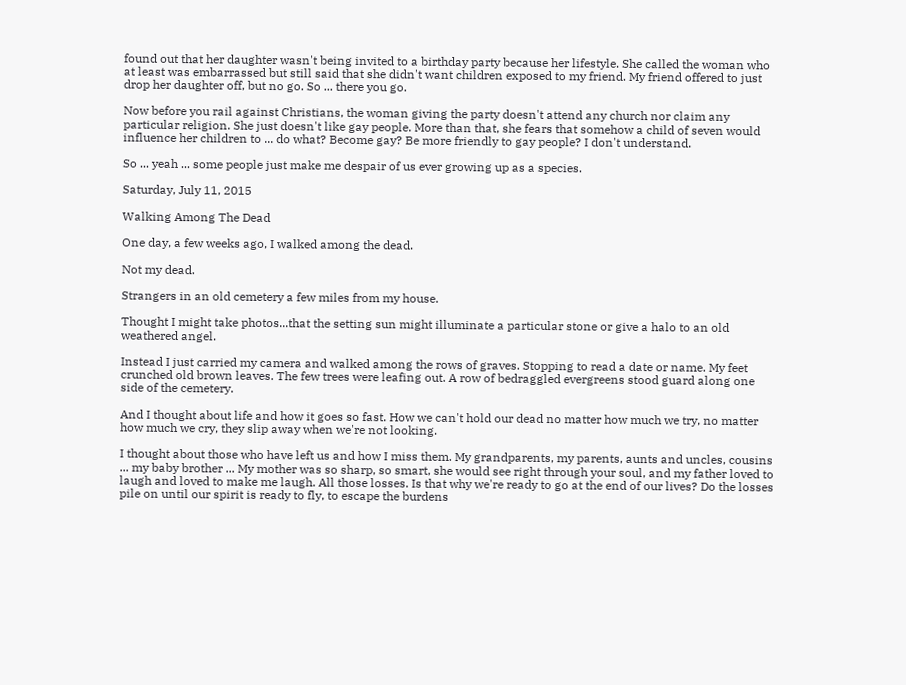found out that her daughter wasn't being invited to a birthday party because her lifestyle. She called the woman who at least was embarrassed but still said that she didn't want children exposed to my friend. My friend offered to just drop her daughter off, but no go. So ... there you go.

Now before you rail against Christians, the woman giving the party doesn't attend any church nor claim any particular religion. She just doesn't like gay people. More than that, she fears that somehow a child of seven would influence her children to ... do what? Become gay? Be more friendly to gay people? I don't understand.

So ... yeah ... some people just make me despair of us ever growing up as a species.

Saturday, July 11, 2015

Walking Among The Dead

One day, a few weeks ago, I walked among the dead.

Not my dead.

Strangers in an old cemetery a few miles from my house.

Thought I might take photos...that the setting sun might illuminate a particular stone or give a halo to an old weathered angel.

Instead I just carried my camera and walked among the rows of graves. Stopping to read a date or name. My feet crunched old brown leaves. The few trees were leafing out. A row of bedraggled evergreens stood guard along one side of the cemetery.

And I thought about life and how it goes so fast. How we can't hold our dead no matter how much we try, no matter how much we cry, they slip away when we're not looking.

I thought about those who have left us and how I miss them. My grandparents, my parents, aunts and uncles, cousins ... my baby brother ... My mother was so sharp, so smart, she would see right through your soul, and my father loved to laugh and loved to make me laugh. All those losses. Is that why we're ready to go at the end of our lives? Do the losses pile on until our spirit is ready to fly, to escape the burdens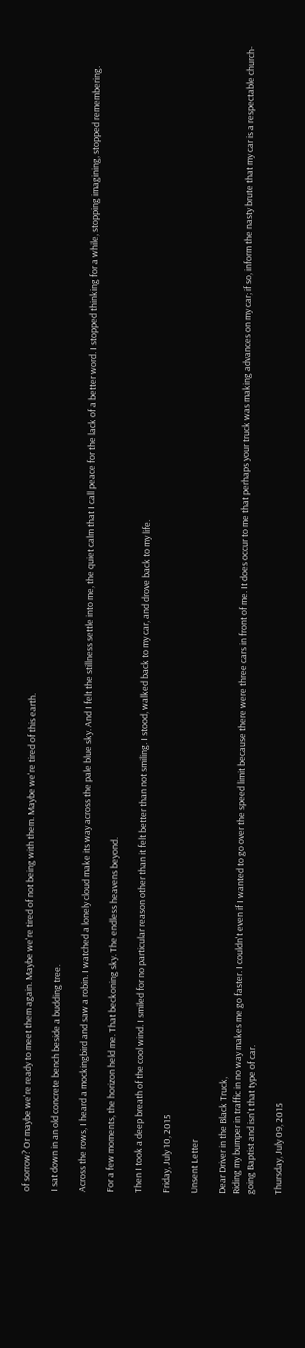of sorrow? Or maybe we're ready to meet them again. Maybe we're tired of not being with them. Maybe we're tired of this earth.

I sat down in an old concrete bench beside a budding tree.

Across the rows, I heard a mockingbird and saw a robin. I watched a lonely cloud make its way across the pale blue sky. And I felt the stillness settle into me, the quiet calm that I call peace for the lack of a better word. I stopped thinking for a while, stopping imagining, stopped remembering.

For a few moments, the horizon held me. That beckoning sky. The endless heavens beyond.

Then I took a deep breath of the cool wind. I smiled for no particular reason other than it felt better than not smiling. I stood, walked back to my car, and drove back to my life.

Friday, July 10, 2015

Unsent Letter

Dear Driver in the Black Truck,
Riding my bumper in traffic in no way makes me go faster. I couldn't even if I wanted to go over the speed limit because there were three cars in front of me. It does occur to me that perhaps your truck was making advances on my car; if so, inform the nasty brute that my car is a respectable church-going Baptist and isn't that type of car.

Thursday, July 09, 2015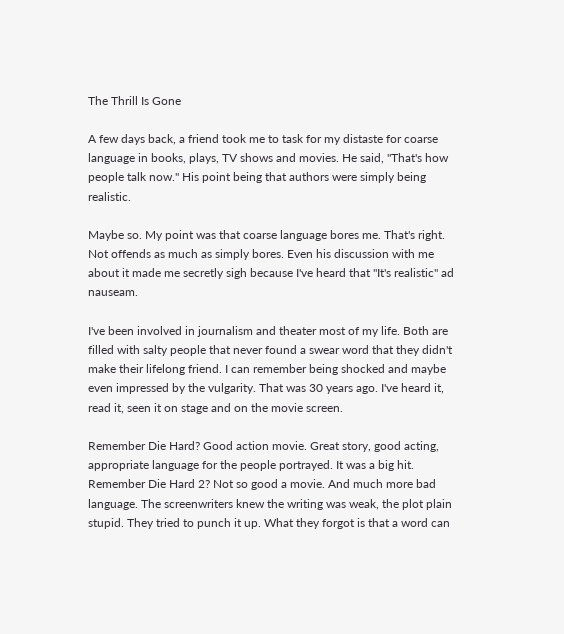The Thrill Is Gone

A few days back, a friend took me to task for my distaste for coarse language in books, plays, TV shows and movies. He said, "That's how people talk now." His point being that authors were simply being realistic.

Maybe so. My point was that coarse language bores me. That's right. Not offends as much as simply bores. Even his discussion with me about it made me secretly sigh because I've heard that "It's realistic" ad nauseam.

I've been involved in journalism and theater most of my life. Both are filled with salty people that never found a swear word that they didn't make their lifelong friend. I can remember being shocked and maybe even impressed by the vulgarity. That was 30 years ago. I've heard it, read it, seen it on stage and on the movie screen.

Remember Die Hard? Good action movie. Great story, good acting, appropriate language for the people portrayed. It was a big hit. Remember Die Hard 2? Not so good a movie. And much more bad language. The screenwriters knew the writing was weak, the plot plain stupid. They tried to punch it up. What they forgot is that a word can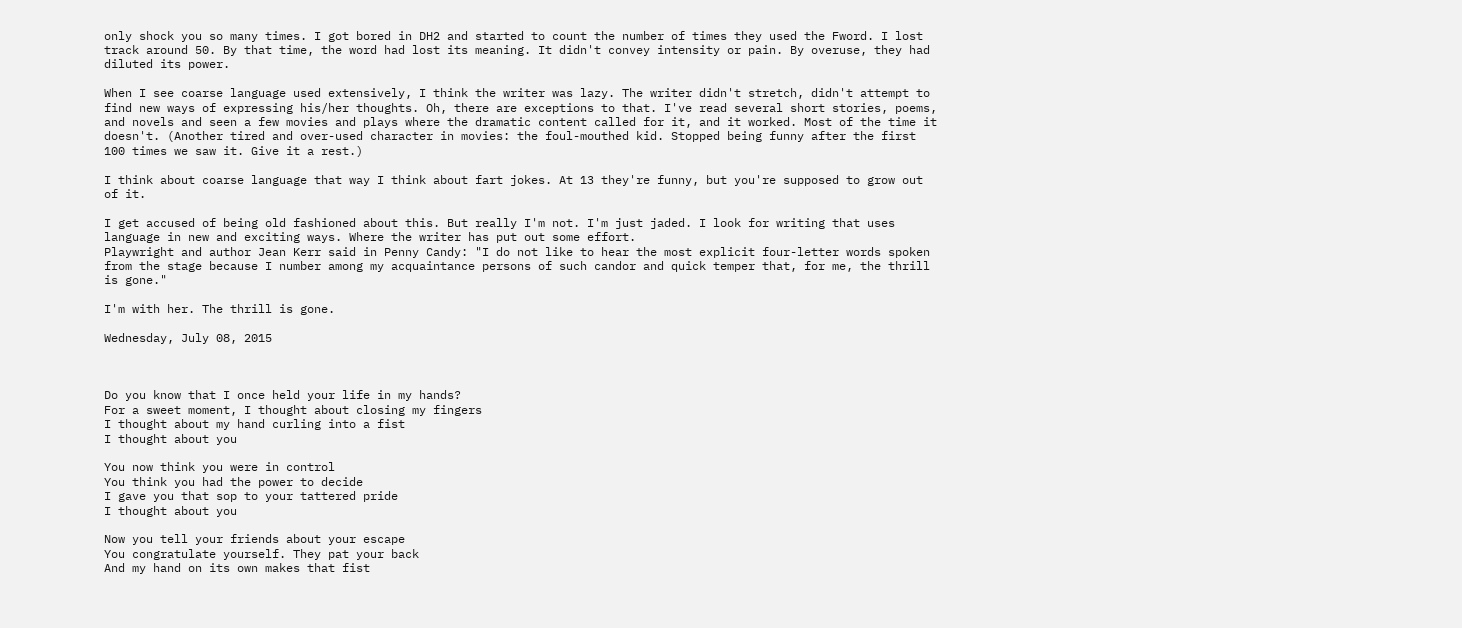only shock you so many times. I got bored in DH2 and started to count the number of times they used the Fword. I lost track around 50. By that time, the word had lost its meaning. It didn't convey intensity or pain. By overuse, they had diluted its power.

When I see coarse language used extensively, I think the writer was lazy. The writer didn't stretch, didn't attempt to find new ways of expressing his/her thoughts. Oh, there are exceptions to that. I've read several short stories, poems, and novels and seen a few movies and plays where the dramatic content called for it, and it worked. Most of the time it doesn't. (Another tired and over-used character in movies: the foul-mouthed kid. Stopped being funny after the first 100 times we saw it. Give it a rest.)

I think about coarse language that way I think about fart jokes. At 13 they're funny, but you're supposed to grow out of it.

I get accused of being old fashioned about this. But really I'm not. I'm just jaded. I look for writing that uses language in new and exciting ways. Where the writer has put out some effort.
Playwright and author Jean Kerr said in Penny Candy: "I do not like to hear the most explicit four-letter words spoken from the stage because I number among my acquaintance persons of such candor and quick temper that, for me, the thrill is gone."

I'm with her. The thrill is gone.

Wednesday, July 08, 2015



Do you know that I once held your life in my hands?
For a sweet moment, I thought about closing my fingers
I thought about my hand curling into a fist
I thought about you

You now think you were in control
You think you had the power to decide
I gave you that sop to your tattered pride
I thought about you

Now you tell your friends about your escape
You congratulate yourself. They pat your back
And my hand on its own makes that fist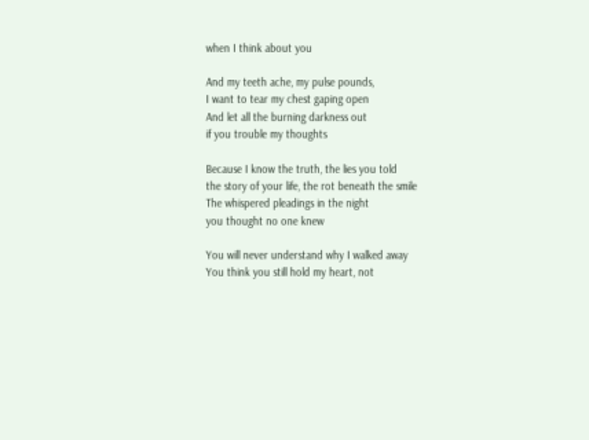when I think about you

And my teeth ache, my pulse pounds,
I want to tear my chest gaping open
And let all the burning darkness out
if you trouble my thoughts

Because I know the truth, the lies you told
the story of your life, the rot beneath the smile
The whispered pleadings in the night
you thought no one knew

You will never understand why I walked away
You think you still hold my heart, not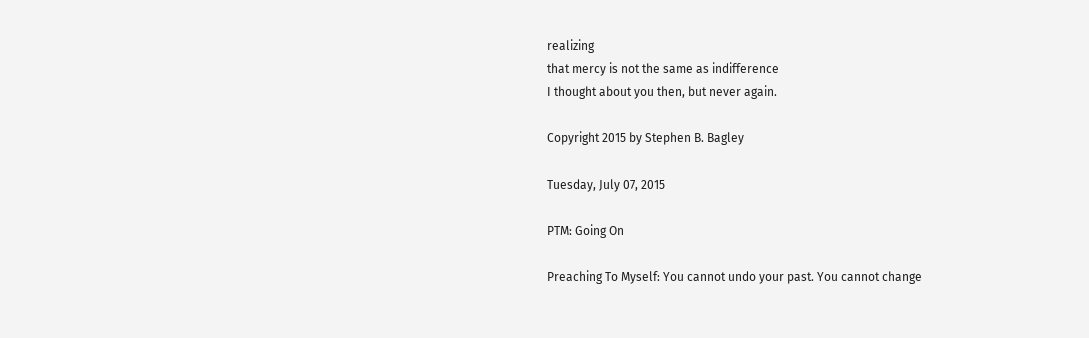realizing
that mercy is not the same as indifference
I thought about you then, but never again.

Copyright 2015 by Stephen B. Bagley

Tuesday, July 07, 2015

PTM: Going On

Preaching To Myself: You cannot undo your past. You cannot change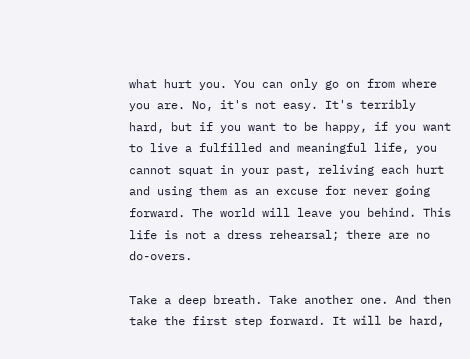what hurt you. You can only go on from where you are. No, it's not easy. It's terribly hard, but if you want to be happy, if you want to live a fulfilled and meaningful life, you cannot squat in your past, reliving each hurt and using them as an excuse for never going forward. The world will leave you behind. This life is not a dress rehearsal; there are no do-overs.

Take a deep breath. Take another one. And then take the first step forward. It will be hard,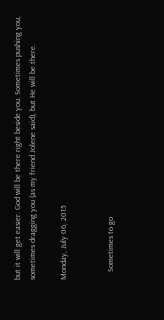but it will get easier. God will be there right beside you. Sometimes pushing you, sometimes dragging you (as my friend Jolene said), but He will be there.

Monday, July 06, 2015


    Sometimes to go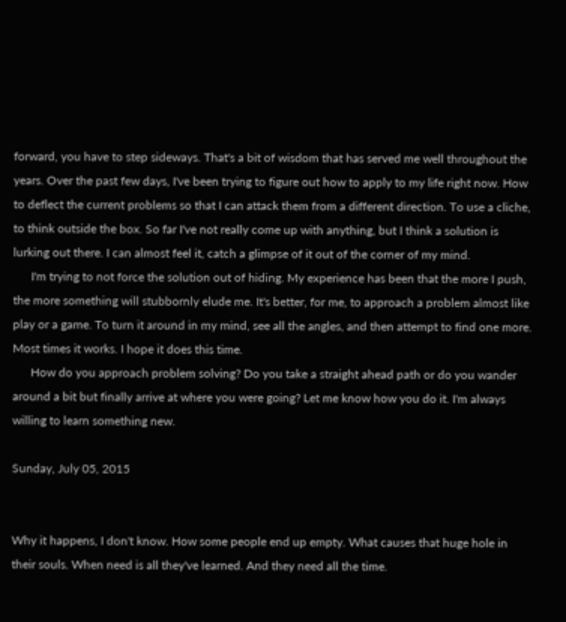forward, you have to step sideways. That's a bit of wisdom that has served me well throughout the years. Over the past few days, I've been trying to figure out how to apply to my life right now. How to deflect the current problems so that I can attack them from a different direction. To use a cliche, to think outside the box. So far I've not really come up with anything, but I think a solution is lurking out there. I can almost feel it, catch a glimpse of it out of the corner of my mind.
      I'm trying to not force the solution out of hiding. My experience has been that the more I push, the more something will stubbornly elude me. It's better, for me, to approach a problem almost like play or a game. To turn it around in my mind, see all the angles, and then attempt to find one more. Most times it works. I hope it does this time.
      How do you approach problem solving? Do you take a straight ahead path or do you wander around a bit but finally arrive at where you were going? Let me know how you do it. I'm always willing to learn something new.

Sunday, July 05, 2015


Why it happens, I don't know. How some people end up empty. What causes that huge hole in their souls. When need is all they've learned. And they need all the time.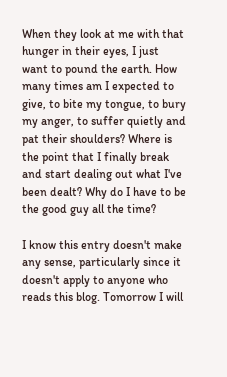When they look at me with that hunger in their eyes, I just want to pound the earth. How many times am I expected to give, to bite my tongue, to bury my anger, to suffer quietly and pat their shoulders? Where is the point that I finally break and start dealing out what I've been dealt? Why do I have to be the good guy all the time?

I know this entry doesn't make any sense, particularly since it doesn't apply to anyone who reads this blog. Tomorrow I will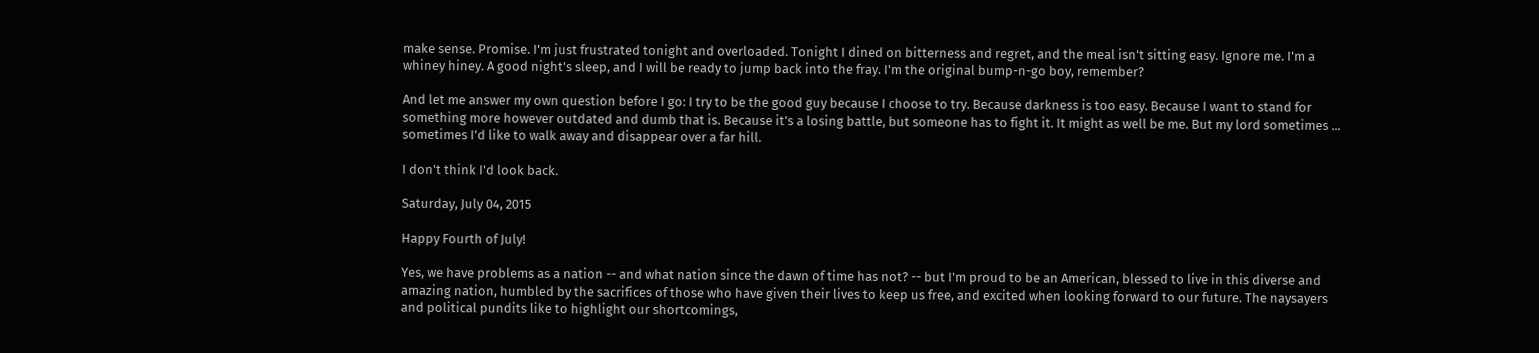make sense. Promise. I'm just frustrated tonight and overloaded. Tonight I dined on bitterness and regret, and the meal isn't sitting easy. Ignore me. I'm a whiney hiney. A good night's sleep, and I will be ready to jump back into the fray. I'm the original bump-n-go boy, remember?

And let me answer my own question before I go: I try to be the good guy because I choose to try. Because darkness is too easy. Because I want to stand for something more however outdated and dumb that is. Because it's a losing battle, but someone has to fight it. It might as well be me. But my lord sometimes ... sometimes I'd like to walk away and disappear over a far hill.

I don't think I'd look back.

Saturday, July 04, 2015

Happy Fourth of July!

Yes, we have problems as a nation -- and what nation since the dawn of time has not? -- but I'm proud to be an American, blessed to live in this diverse and amazing nation, humbled by the sacrifices of those who have given their lives to keep us free, and excited when looking forward to our future. The naysayers and political pundits like to highlight our shortcomings,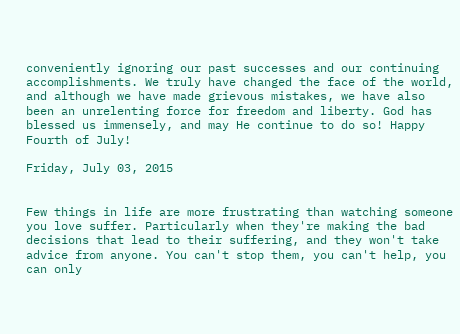conveniently ignoring our past successes and our continuing accomplishments. We truly have changed the face of the world, and although we have made grievous mistakes, we have also been an unrelenting force for freedom and liberty. God has blessed us immensely, and may He continue to do so! Happy Fourth of July!

Friday, July 03, 2015


Few things in life are more frustrating than watching someone you love suffer. Particularly when they're making the bad decisions that lead to their suffering, and they won't take advice from anyone. You can't stop them, you can't help, you can only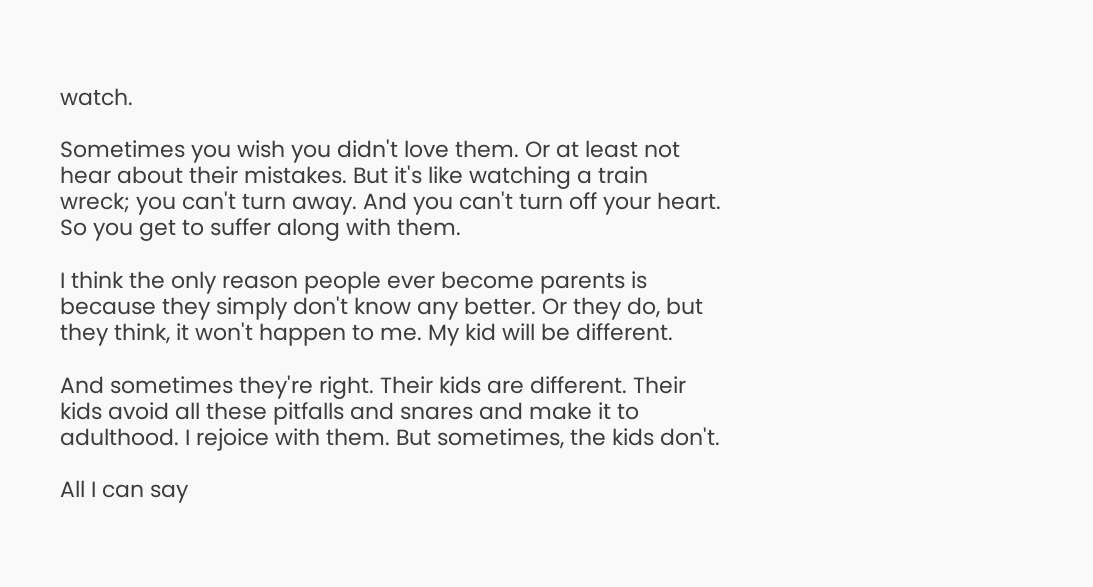watch.

Sometimes you wish you didn't love them. Or at least not hear about their mistakes. But it's like watching a train wreck; you can't turn away. And you can't turn off your heart. So you get to suffer along with them.

I think the only reason people ever become parents is because they simply don't know any better. Or they do, but they think, it won't happen to me. My kid will be different.

And sometimes they're right. Their kids are different. Their kids avoid all these pitfalls and snares and make it to adulthood. I rejoice with them. But sometimes, the kids don't.

All I can say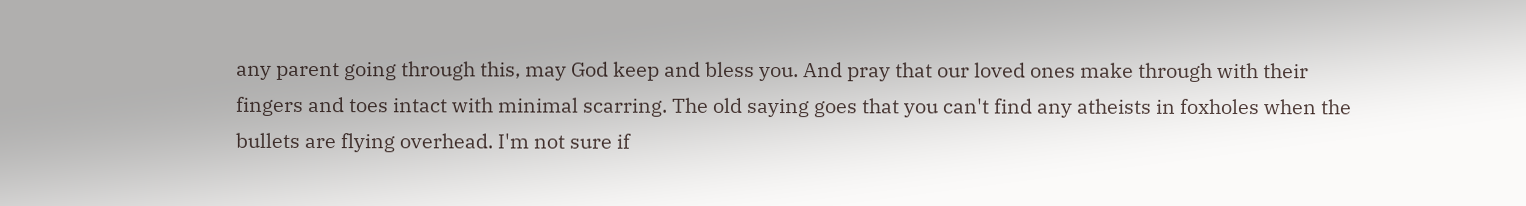any parent going through this, may God keep and bless you. And pray that our loved ones make through with their fingers and toes intact with minimal scarring. The old saying goes that you can't find any atheists in foxholes when the bullets are flying overhead. I'm not sure if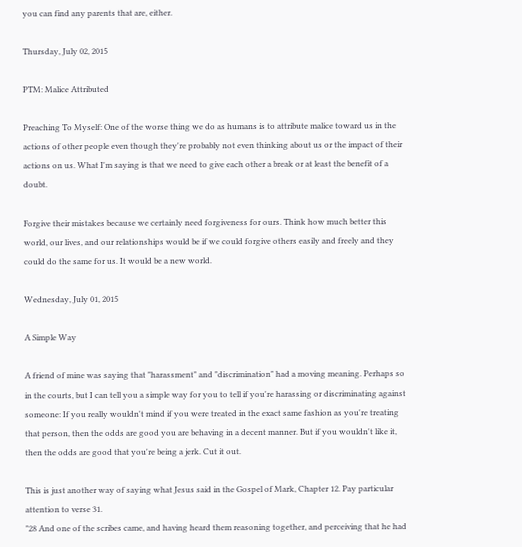you can find any parents that are, either.

Thursday, July 02, 2015

PTM: Malice Attributed

Preaching To Myself: One of the worse thing we do as humans is to attribute malice toward us in the actions of other people even though they're probably not even thinking about us or the impact of their actions on us. What I'm saying is that we need to give each other a break or at least the benefit of a doubt.

Forgive their mistakes because we certainly need forgiveness for ours. Think how much better this world, our lives, and our relationships would be if we could forgive others easily and freely and they could do the same for us. It would be a new world.

Wednesday, July 01, 2015

A Simple Way

A friend of mine was saying that "harassment" and "discrimination" had a moving meaning. Perhaps so in the courts, but I can tell you a simple way for you to tell if you're harassing or discriminating against someone: If you really wouldn't mind if you were treated in the exact same fashion as you're treating that person, then the odds are good you are behaving in a decent manner. But if you wouldn't like it, then the odds are good that you're being a jerk. Cut it out.

This is just another way of saying what Jesus said in the Gospel of Mark, Chapter 12. Pay particular attention to verse 31.
"28 And one of the scribes came, and having heard them reasoning together, and perceiving that he had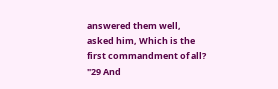answered them well, asked him, Which is the first commandment of all?
"29 And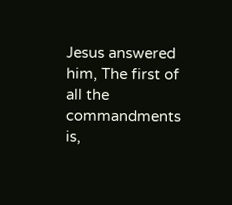Jesus answered him, The first of all the commandments is,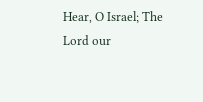Hear, O Israel; The Lord our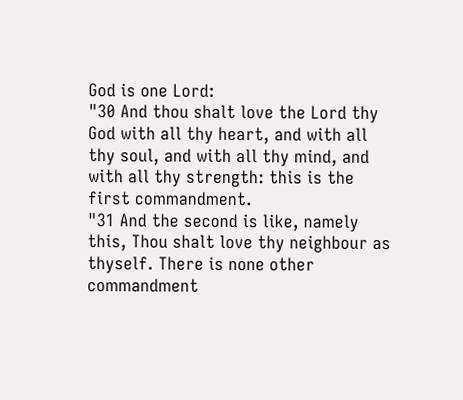God is one Lord:
"30 And thou shalt love the Lord thy God with all thy heart, and with all thy soul, and with all thy mind, and with all thy strength: this is the first commandment.
"31 And the second is like, namely this, Thou shalt love thy neighbour as thyself. There is none other commandment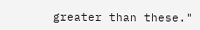greater than these."